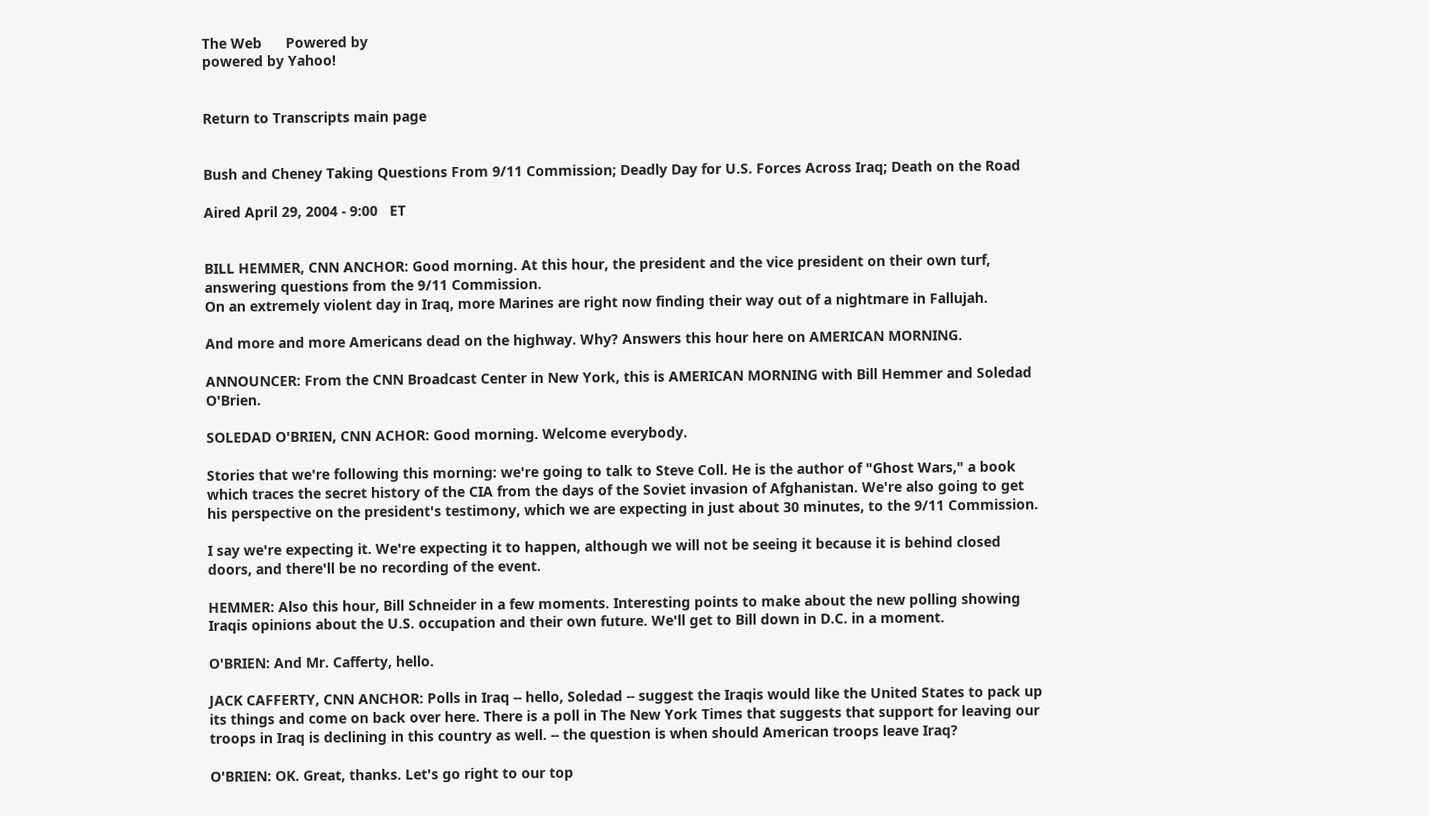The Web      Powered by
powered by Yahoo!


Return to Transcripts main page


Bush and Cheney Taking Questions From 9/11 Commission; Deadly Day for U.S. Forces Across Iraq; Death on the Road

Aired April 29, 2004 - 9:00   ET


BILL HEMMER, CNN ANCHOR: Good morning. At this hour, the president and the vice president on their own turf, answering questions from the 9/11 Commission.
On an extremely violent day in Iraq, more Marines are right now finding their way out of a nightmare in Fallujah.

And more and more Americans dead on the highway. Why? Answers this hour here on AMERICAN MORNING.

ANNOUNCER: From the CNN Broadcast Center in New York, this is AMERICAN MORNING with Bill Hemmer and Soledad O'Brien.

SOLEDAD O'BRIEN, CNN ACHOR: Good morning. Welcome everybody.

Stories that we're following this morning: we're going to talk to Steve Coll. He is the author of "Ghost Wars," a book which traces the secret history of the CIA from the days of the Soviet invasion of Afghanistan. We're also going to get his perspective on the president's testimony, which we are expecting in just about 30 minutes, to the 9/11 Commission.

I say we're expecting it. We're expecting it to happen, although we will not be seeing it because it is behind closed doors, and there'll be no recording of the event.

HEMMER: Also this hour, Bill Schneider in a few moments. Interesting points to make about the new polling showing Iraqis opinions about the U.S. occupation and their own future. We'll get to Bill down in D.C. in a moment.

O'BRIEN: And Mr. Cafferty, hello.

JACK CAFFERTY, CNN ANCHOR: Polls in Iraq -- hello, Soledad -- suggest the Iraqis would like the United States to pack up its things and come on back over here. There is a poll in The New York Times that suggests that support for leaving our troops in Iraq is declining in this country as well. -- the question is when should American troops leave Iraq?

O'BRIEN: OK. Great, thanks. Let's go right to our top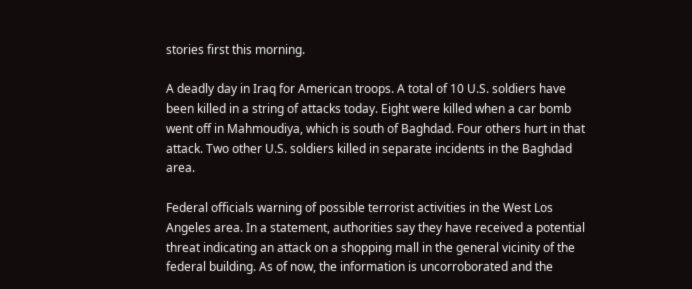stories first this morning.

A deadly day in Iraq for American troops. A total of 10 U.S. soldiers have been killed in a string of attacks today. Eight were killed when a car bomb went off in Mahmoudiya, which is south of Baghdad. Four others hurt in that attack. Two other U.S. soldiers killed in separate incidents in the Baghdad area.

Federal officials warning of possible terrorist activities in the West Los Angeles area. In a statement, authorities say they have received a potential threat indicating an attack on a shopping mall in the general vicinity of the federal building. As of now, the information is uncorroborated and the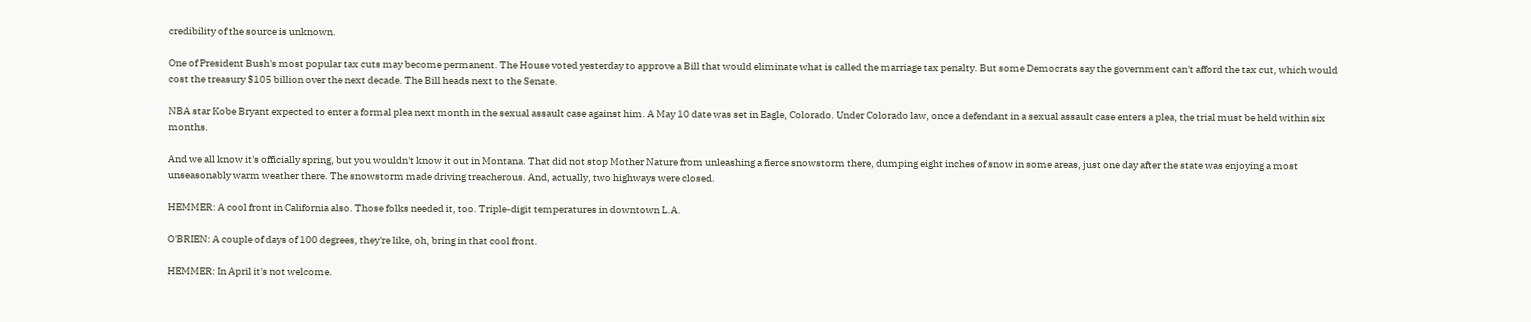credibility of the source is unknown.

One of President Bush's most popular tax cuts may become permanent. The House voted yesterday to approve a Bill that would eliminate what is called the marriage tax penalty. But some Democrats say the government can't afford the tax cut, which would cost the treasury $105 billion over the next decade. The Bill heads next to the Senate.

NBA star Kobe Bryant expected to enter a formal plea next month in the sexual assault case against him. A May 10 date was set in Eagle, Colorado. Under Colorado law, once a defendant in a sexual assault case enters a plea, the trial must be held within six months.

And we all know it's officially spring, but you wouldn't know it out in Montana. That did not stop Mother Nature from unleashing a fierce snowstorm there, dumping eight inches of snow in some areas, just one day after the state was enjoying a most unseasonably warm weather there. The snowstorm made driving treacherous. And, actually, two highways were closed.

HEMMER: A cool front in California also. Those folks needed it, too. Triple-digit temperatures in downtown L.A.

O'BRIEN: A couple of days of 100 degrees, they're like, oh, bring in that cool front.

HEMMER: In April it's not welcome.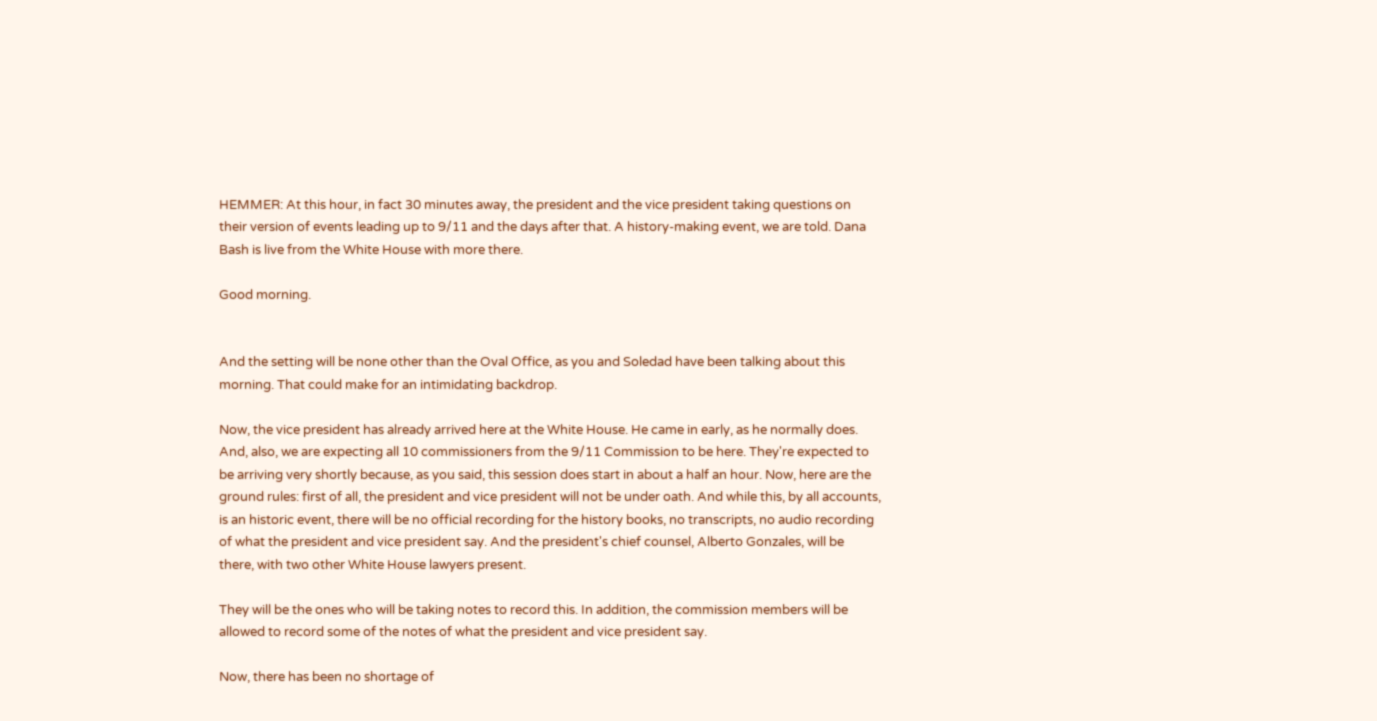HEMMER: At this hour, in fact 30 minutes away, the president and the vice president taking questions on their version of events leading up to 9/11 and the days after that. A history-making event, we are told. Dana Bash is live from the White House with more there.

Good morning.


And the setting will be none other than the Oval Office, as you and Soledad have been talking about this morning. That could make for an intimidating backdrop.

Now, the vice president has already arrived here at the White House. He came in early, as he normally does. And, also, we are expecting all 10 commissioners from the 9/11 Commission to be here. They're expected to be arriving very shortly because, as you said, this session does start in about a half an hour. Now, here are the ground rules: first of all, the president and vice president will not be under oath. And while this, by all accounts, is an historic event, there will be no official recording for the history books, no transcripts, no audio recording of what the president and vice president say. And the president's chief counsel, Alberto Gonzales, will be there, with two other White House lawyers present.

They will be the ones who will be taking notes to record this. In addition, the commission members will be allowed to record some of the notes of what the president and vice president say.

Now, there has been no shortage of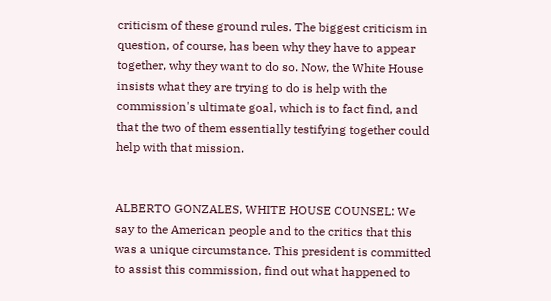criticism of these ground rules. The biggest criticism in question, of course, has been why they have to appear together, why they want to do so. Now, the White House insists what they are trying to do is help with the commission's ultimate goal, which is to fact find, and that the two of them essentially testifying together could help with that mission.


ALBERTO GONZALES, WHITE HOUSE COUNSEL: We say to the American people and to the critics that this was a unique circumstance. This president is committed to assist this commission, find out what happened to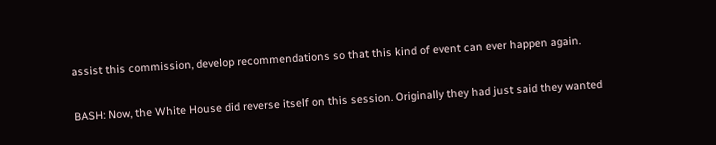assist this commission, develop recommendations so that this kind of event can ever happen again.


BASH: Now, the White House did reverse itself on this session. Originally they had just said they wanted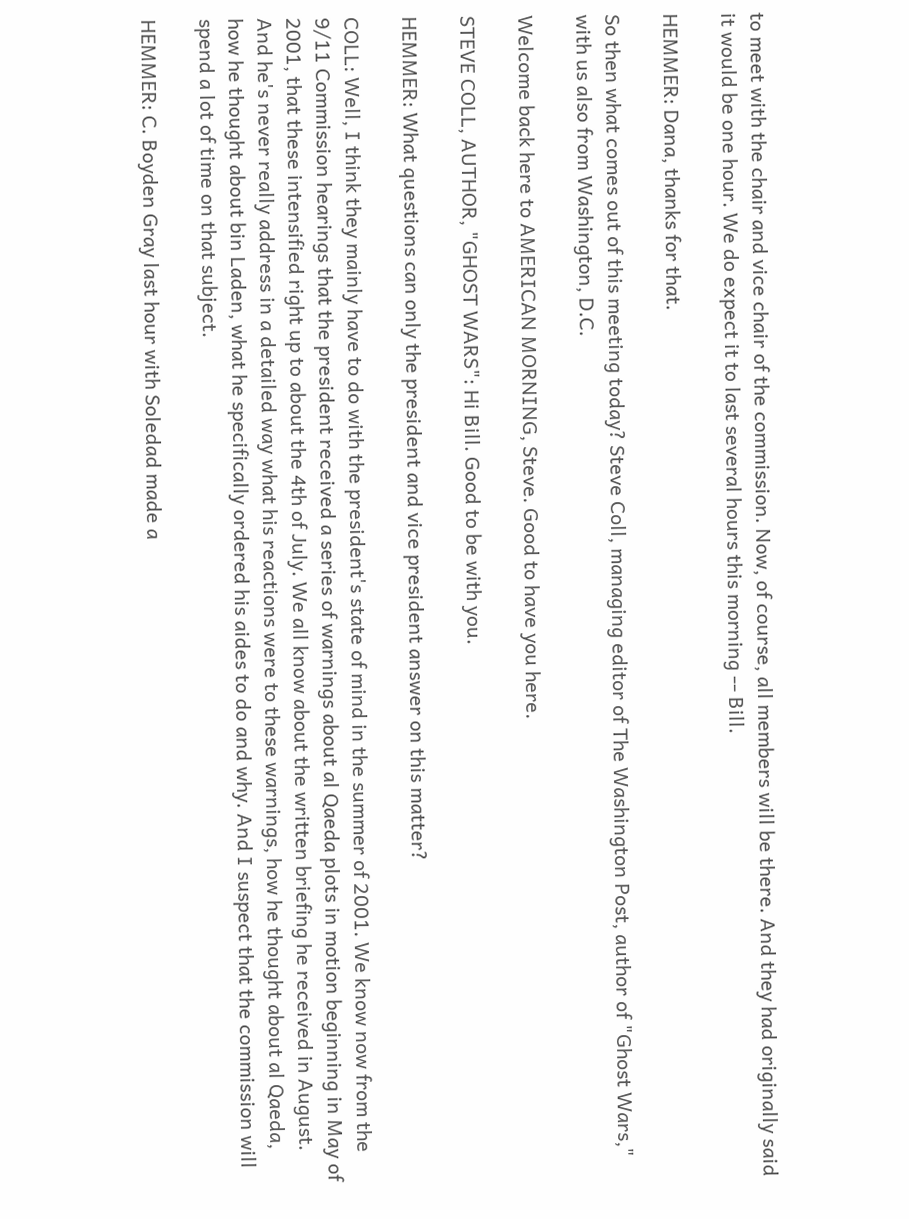to meet with the chair and vice chair of the commission. Now, of course, all members will be there. And they had originally said it would be one hour. We do expect it to last several hours this morning -- Bill.

HEMMER: Dana, thanks for that.

So then what comes out of this meeting today? Steve Coll, managing editor of The Washington Post, author of "Ghost Wars," with us also from Washington, D.C.

Welcome back here to AMERICAN MORNING, Steve. Good to have you here.

STEVE COLL, AUTHOR, "GHOST WARS": Hi Bill. Good to be with you.

HEMMER: What questions can only the president and vice president answer on this matter?

COLL: Well, I think they mainly have to do with the president's state of mind in the summer of 2001. We know now from the 9/11 Commission hearings that the president received a series of warnings about al Qaeda plots in motion beginning in May of 2001, that these intensified right up to about the 4th of July. We all know about the written briefing he received in August. And he's never really address in a detailed way what his reactions were to these warnings, how he thought about al Qaeda, how he thought about bin Laden, what he specifically ordered his aides to do and why. And I suspect that the commission will spend a lot of time on that subject.

HEMMER: C. Boyden Gray last hour with Soledad made a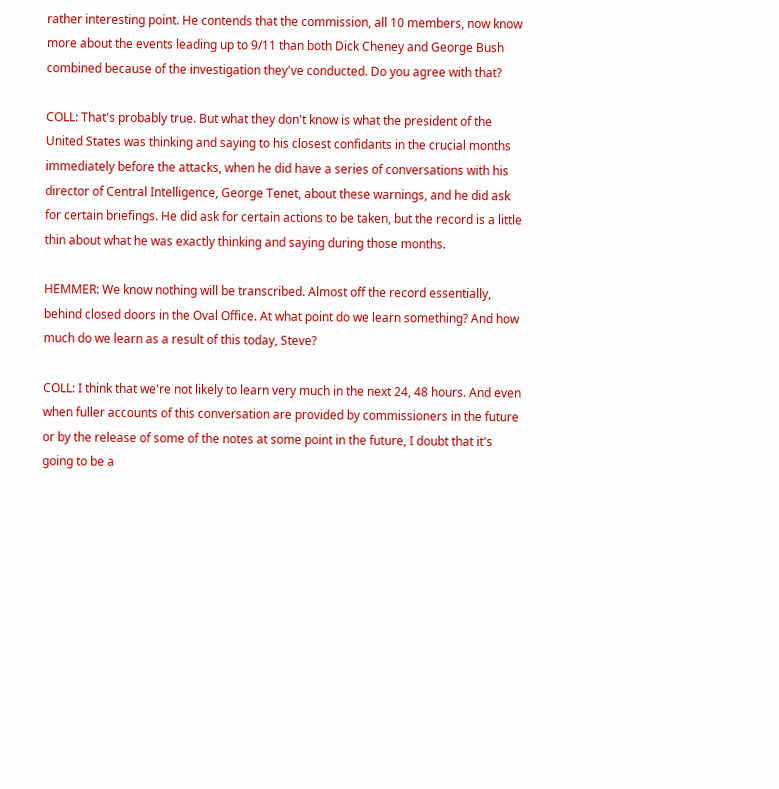rather interesting point. He contends that the commission, all 10 members, now know more about the events leading up to 9/11 than both Dick Cheney and George Bush combined because of the investigation they've conducted. Do you agree with that?

COLL: That's probably true. But what they don't know is what the president of the United States was thinking and saying to his closest confidants in the crucial months immediately before the attacks, when he did have a series of conversations with his director of Central Intelligence, George Tenet, about these warnings, and he did ask for certain briefings. He did ask for certain actions to be taken, but the record is a little thin about what he was exactly thinking and saying during those months.

HEMMER: We know nothing will be transcribed. Almost off the record essentially, behind closed doors in the Oval Office. At what point do we learn something? And how much do we learn as a result of this today, Steve?

COLL: I think that we're not likely to learn very much in the next 24, 48 hours. And even when fuller accounts of this conversation are provided by commissioners in the future or by the release of some of the notes at some point in the future, I doubt that it's going to be a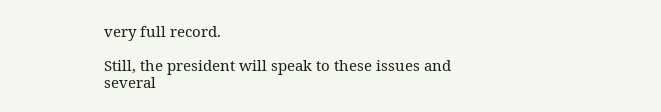very full record.

Still, the president will speak to these issues and several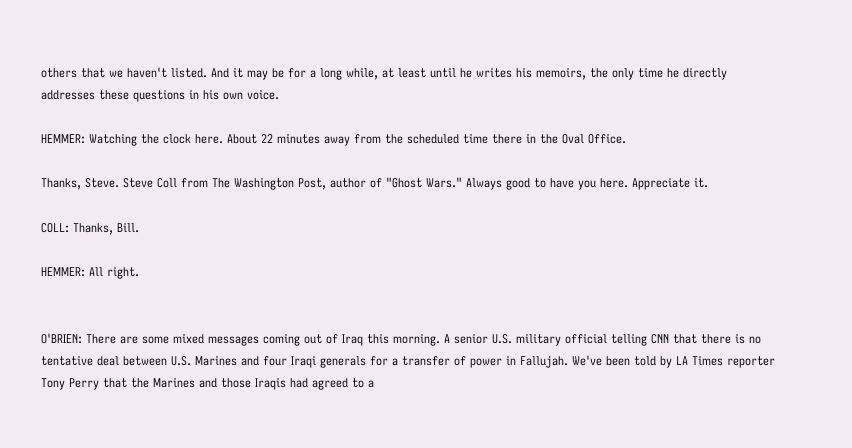others that we haven't listed. And it may be for a long while, at least until he writes his memoirs, the only time he directly addresses these questions in his own voice.

HEMMER: Watching the clock here. About 22 minutes away from the scheduled time there in the Oval Office.

Thanks, Steve. Steve Coll from The Washington Post, author of "Ghost Wars." Always good to have you here. Appreciate it.

COLL: Thanks, Bill.

HEMMER: All right.


O'BRIEN: There are some mixed messages coming out of Iraq this morning. A senior U.S. military official telling CNN that there is no tentative deal between U.S. Marines and four Iraqi generals for a transfer of power in Fallujah. We've been told by LA Times reporter Tony Perry that the Marines and those Iraqis had agreed to a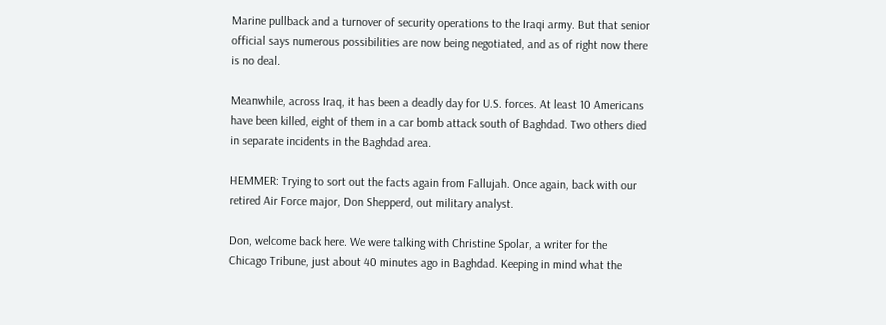Marine pullback and a turnover of security operations to the Iraqi army. But that senior official says numerous possibilities are now being negotiated, and as of right now there is no deal.

Meanwhile, across Iraq, it has been a deadly day for U.S. forces. At least 10 Americans have been killed, eight of them in a car bomb attack south of Baghdad. Two others died in separate incidents in the Baghdad area.

HEMMER: Trying to sort out the facts again from Fallujah. Once again, back with our retired Air Force major, Don Shepperd, out military analyst.

Don, welcome back here. We were talking with Christine Spolar, a writer for the Chicago Tribune, just about 40 minutes ago in Baghdad. Keeping in mind what the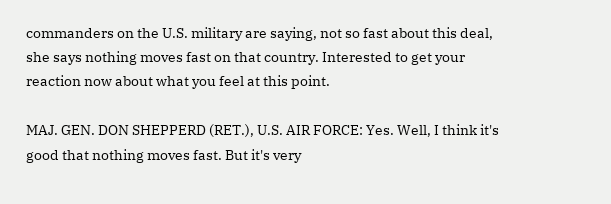commanders on the U.S. military are saying, not so fast about this deal, she says nothing moves fast on that country. Interested to get your reaction now about what you feel at this point.

MAJ. GEN. DON SHEPPERD (RET.), U.S. AIR FORCE: Yes. Well, I think it's good that nothing moves fast. But it's very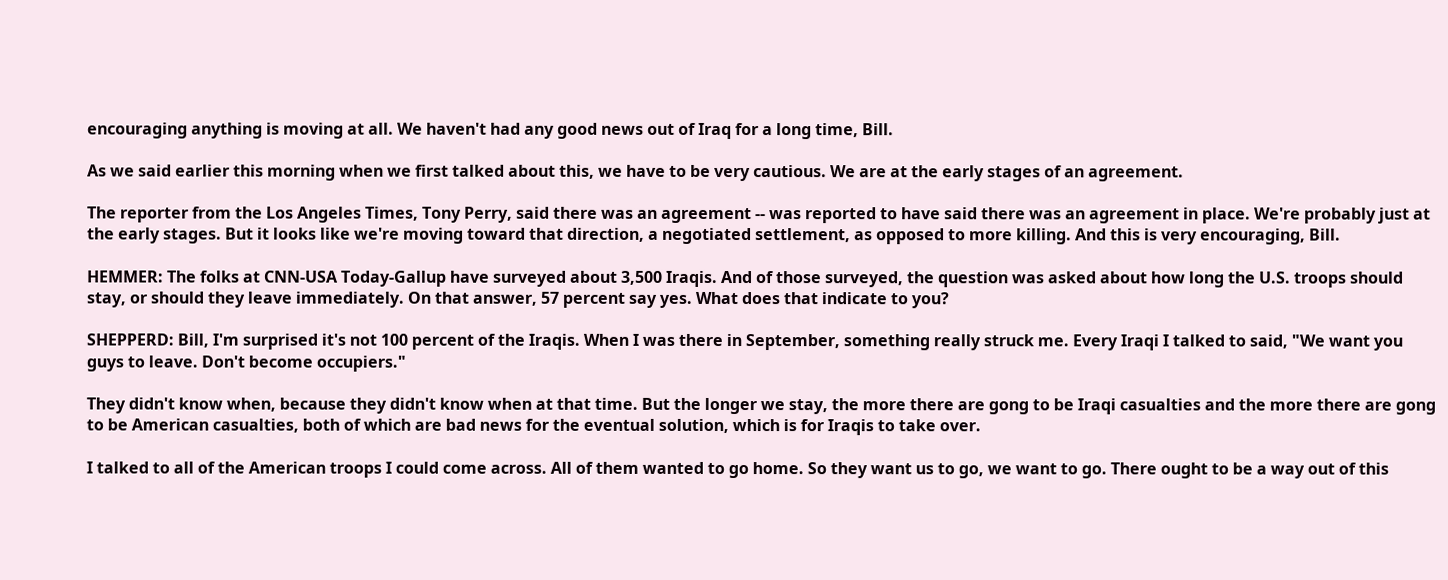encouraging anything is moving at all. We haven't had any good news out of Iraq for a long time, Bill.

As we said earlier this morning when we first talked about this, we have to be very cautious. We are at the early stages of an agreement.

The reporter from the Los Angeles Times, Tony Perry, said there was an agreement -- was reported to have said there was an agreement in place. We're probably just at the early stages. But it looks like we're moving toward that direction, a negotiated settlement, as opposed to more killing. And this is very encouraging, Bill.

HEMMER: The folks at CNN-USA Today-Gallup have surveyed about 3,500 Iraqis. And of those surveyed, the question was asked about how long the U.S. troops should stay, or should they leave immediately. On that answer, 57 percent say yes. What does that indicate to you?

SHEPPERD: Bill, I'm surprised it's not 100 percent of the Iraqis. When I was there in September, something really struck me. Every Iraqi I talked to said, "We want you guys to leave. Don't become occupiers."

They didn't know when, because they didn't know when at that time. But the longer we stay, the more there are gong to be Iraqi casualties and the more there are gong to be American casualties, both of which are bad news for the eventual solution, which is for Iraqis to take over.

I talked to all of the American troops I could come across. All of them wanted to go home. So they want us to go, we want to go. There ought to be a way out of this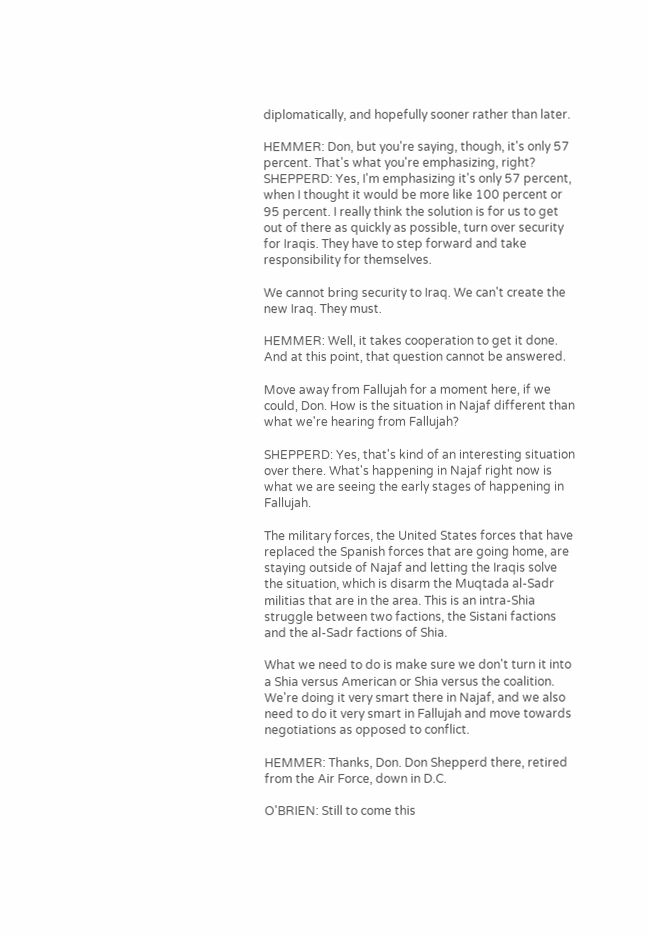diplomatically, and hopefully sooner rather than later.

HEMMER: Don, but you're saying, though, it's only 57 percent. That's what you're emphasizing, right? SHEPPERD: Yes, I'm emphasizing it's only 57 percent, when I thought it would be more like 100 percent or 95 percent. I really think the solution is for us to get out of there as quickly as possible, turn over security for Iraqis. They have to step forward and take responsibility for themselves.

We cannot bring security to Iraq. We can't create the new Iraq. They must.

HEMMER: Well, it takes cooperation to get it done. And at this point, that question cannot be answered.

Move away from Fallujah for a moment here, if we could, Don. How is the situation in Najaf different than what we're hearing from Fallujah?

SHEPPERD: Yes, that's kind of an interesting situation over there. What's happening in Najaf right now is what we are seeing the early stages of happening in Fallujah.

The military forces, the United States forces that have replaced the Spanish forces that are going home, are staying outside of Najaf and letting the Iraqis solve the situation, which is disarm the Muqtada al-Sadr militias that are in the area. This is an intra-Shia struggle between two factions, the Sistani factions and the al-Sadr factions of Shia.

What we need to do is make sure we don't turn it into a Shia versus American or Shia versus the coalition. We're doing it very smart there in Najaf, and we also need to do it very smart in Fallujah and move towards negotiations as opposed to conflict.

HEMMER: Thanks, Don. Don Shepperd there, retired from the Air Force, down in D.C.

O'BRIEN: Still to come this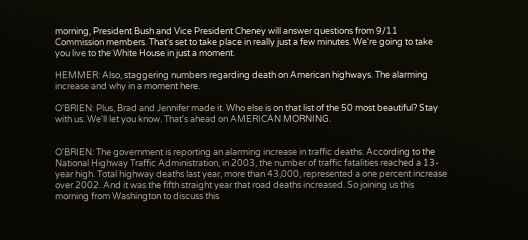morning, President Bush and Vice President Cheney will answer questions from 9/11 Commission members. That's set to take place in really just a few minutes. We're going to take you live to the White House in just a moment.

HEMMER: Also, staggering numbers regarding death on American highways. The alarming increase and why in a moment here.

O'BRIEN: Plus, Brad and Jennifer made it. Who else is on that list of the 50 most beautiful? Stay with us. We'll let you know. That's ahead on AMERICAN MORNING.


O'BRIEN: The government is reporting an alarming increase in traffic deaths. According to the National Highway Traffic Administration, in 2003, the number of traffic fatalities reached a 13-year high. Total highway deaths last year, more than 43,000, represented a one percent increase over 2002. And it was the fifth straight year that road deaths increased. So joining us this morning from Washington to discuss this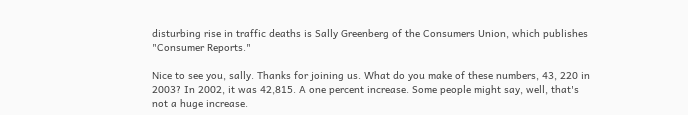disturbing rise in traffic deaths is Sally Greenberg of the Consumers Union, which publishes "Consumer Reports."

Nice to see you, sally. Thanks for joining us. What do you make of these numbers, 43, 220 in 2003? In 2002, it was 42,815. A one percent increase. Some people might say, well, that's not a huge increase.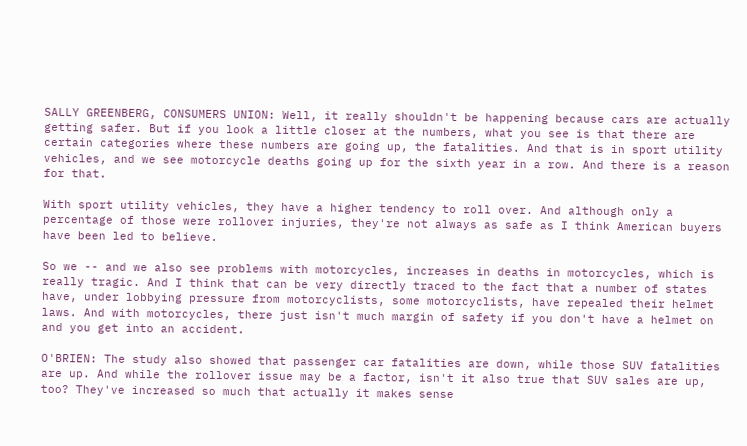SALLY GREENBERG, CONSUMERS UNION: Well, it really shouldn't be happening because cars are actually getting safer. But if you look a little closer at the numbers, what you see is that there are certain categories where these numbers are going up, the fatalities. And that is in sport utility vehicles, and we see motorcycle deaths going up for the sixth year in a row. And there is a reason for that.

With sport utility vehicles, they have a higher tendency to roll over. And although only a percentage of those were rollover injuries, they're not always as safe as I think American buyers have been led to believe.

So we -- and we also see problems with motorcycles, increases in deaths in motorcycles, which is really tragic. And I think that can be very directly traced to the fact that a number of states have, under lobbying pressure from motorcyclists, some motorcyclists, have repealed their helmet laws. And with motorcycles, there just isn't much margin of safety if you don't have a helmet on and you get into an accident.

O'BRIEN: The study also showed that passenger car fatalities are down, while those SUV fatalities are up. And while the rollover issue may be a factor, isn't it also true that SUV sales are up, too? They've increased so much that actually it makes sense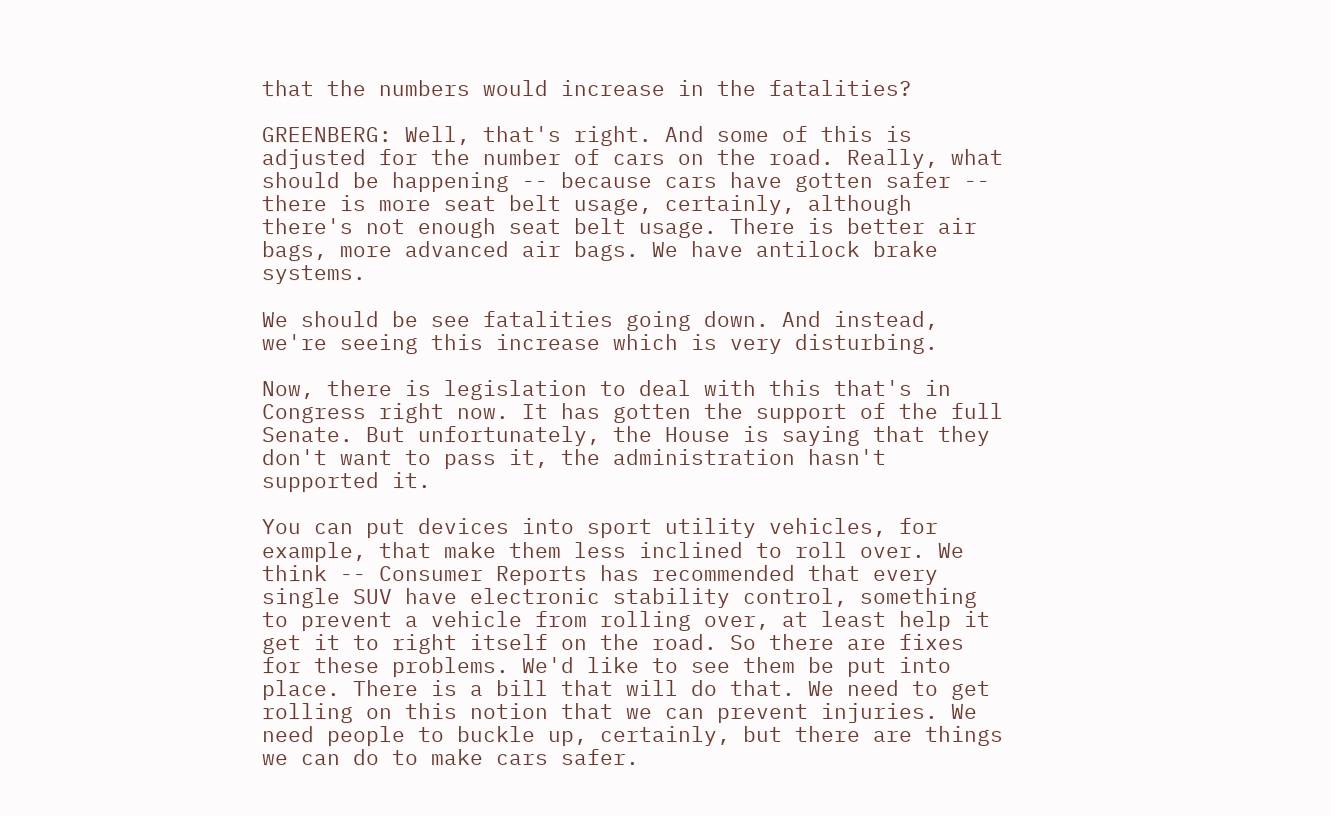that the numbers would increase in the fatalities?

GREENBERG: Well, that's right. And some of this is adjusted for the number of cars on the road. Really, what should be happening -- because cars have gotten safer -- there is more seat belt usage, certainly, although there's not enough seat belt usage. There is better air bags, more advanced air bags. We have antilock brake systems.

We should be see fatalities going down. And instead, we're seeing this increase which is very disturbing.

Now, there is legislation to deal with this that's in Congress right now. It has gotten the support of the full Senate. But unfortunately, the House is saying that they don't want to pass it, the administration hasn't supported it.

You can put devices into sport utility vehicles, for example, that make them less inclined to roll over. We think -- Consumer Reports has recommended that every single SUV have electronic stability control, something to prevent a vehicle from rolling over, at least help it get it to right itself on the road. So there are fixes for these problems. We'd like to see them be put into place. There is a bill that will do that. We need to get rolling on this notion that we can prevent injuries. We need people to buckle up, certainly, but there are things we can do to make cars safer.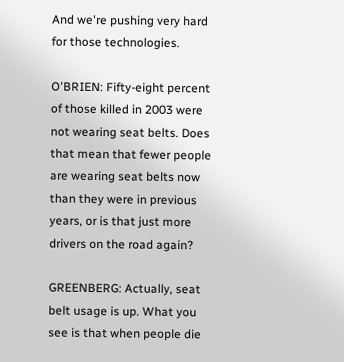And we're pushing very hard for those technologies.

O'BRIEN: Fifty-eight percent of those killed in 2003 were not wearing seat belts. Does that mean that fewer people are wearing seat belts now than they were in previous years, or is that just more drivers on the road again?

GREENBERG: Actually, seat belt usage is up. What you see is that when people die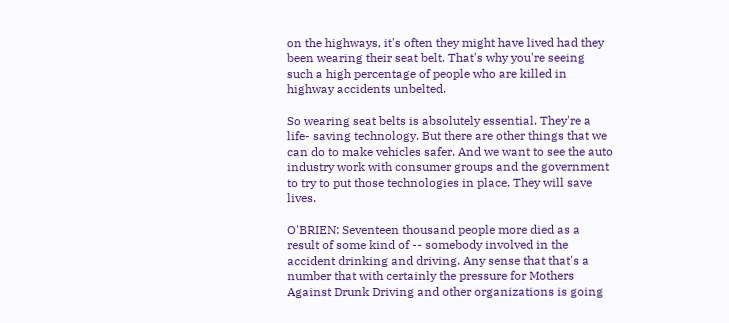on the highways, it's often they might have lived had they been wearing their seat belt. That's why you're seeing such a high percentage of people who are killed in highway accidents unbelted.

So wearing seat belts is absolutely essential. They're a life- saving technology. But there are other things that we can do to make vehicles safer. And we want to see the auto industry work with consumer groups and the government to try to put those technologies in place. They will save lives.

O'BRIEN: Seventeen thousand people more died as a result of some kind of -- somebody involved in the accident drinking and driving. Any sense that that's a number that with certainly the pressure for Mothers Against Drunk Driving and other organizations is going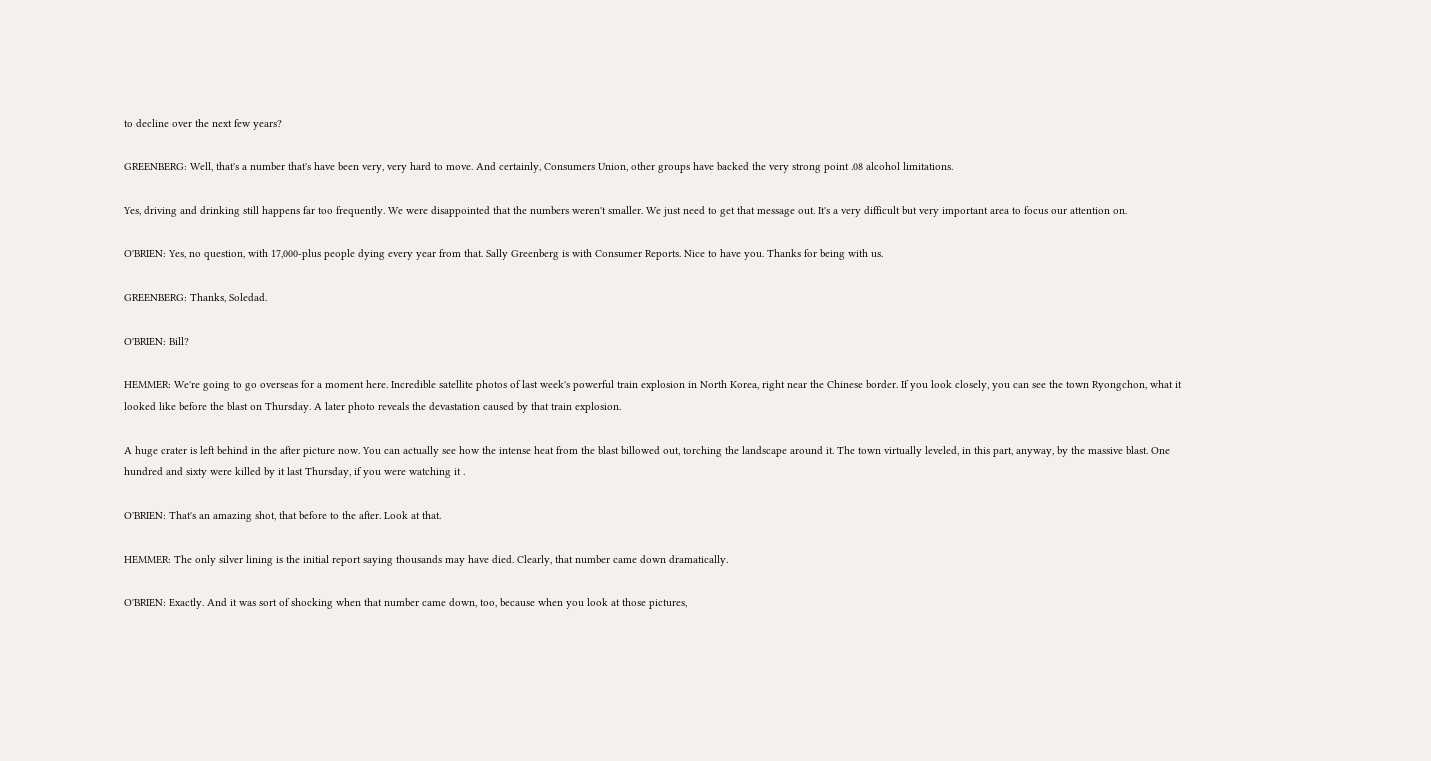to decline over the next few years?

GREENBERG: Well, that's a number that's have been very, very hard to move. And certainly, Consumers Union, other groups have backed the very strong point .08 alcohol limitations.

Yes, driving and drinking still happens far too frequently. We were disappointed that the numbers weren't smaller. We just need to get that message out. It's a very difficult but very important area to focus our attention on.

O'BRIEN: Yes, no question, with 17,000-plus people dying every year from that. Sally Greenberg is with Consumer Reports. Nice to have you. Thanks for being with us.

GREENBERG: Thanks, Soledad.

O'BRIEN: Bill?

HEMMER: We're going to go overseas for a moment here. Incredible satellite photos of last week's powerful train explosion in North Korea, right near the Chinese border. If you look closely, you can see the town Ryongchon, what it looked like before the blast on Thursday. A later photo reveals the devastation caused by that train explosion.

A huge crater is left behind in the after picture now. You can actually see how the intense heat from the blast billowed out, torching the landscape around it. The town virtually leveled, in this part, anyway, by the massive blast. One hundred and sixty were killed by it last Thursday, if you were watching it .

O'BRIEN: That's an amazing shot, that before to the after. Look at that.

HEMMER: The only silver lining is the initial report saying thousands may have died. Clearly, that number came down dramatically.

O'BRIEN: Exactly. And it was sort of shocking when that number came down, too, because when you look at those pictures,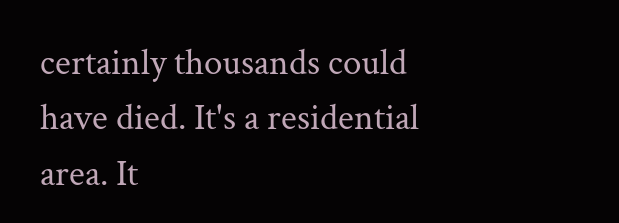certainly thousands could have died. It's a residential area. It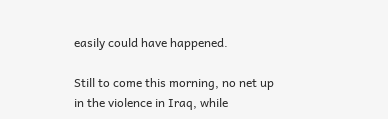easily could have happened.

Still to come this morning, no net up in the violence in Iraq, while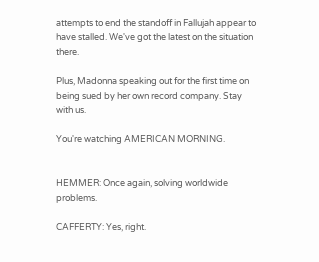attempts to end the standoff in Fallujah appear to have stalled. We've got the latest on the situation there.

Plus, Madonna speaking out for the first time on being sued by her own record company. Stay with us.

You're watching AMERICAN MORNING.


HEMMER: Once again, solving worldwide problems.

CAFFERTY: Yes, right.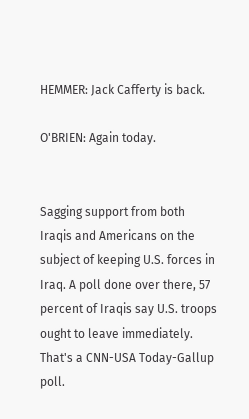HEMMER: Jack Cafferty is back.

O'BRIEN: Again today.


Sagging support from both Iraqis and Americans on the subject of keeping U.S. forces in Iraq. A poll done over there, 57 percent of Iraqis say U.S. troops ought to leave immediately. That's a CNN-USA Today-Gallup poll.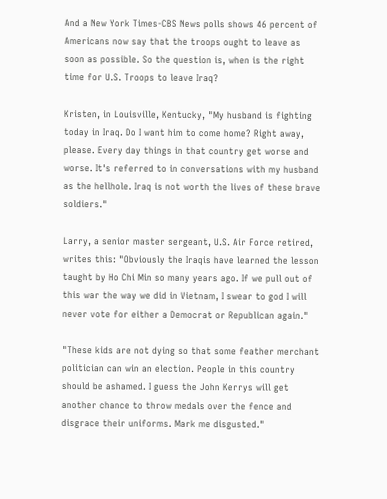And a New York Times-CBS News polls shows 46 percent of Americans now say that the troops ought to leave as soon as possible. So the question is, when is the right time for U.S. Troops to leave Iraq?

Kristen, in Louisville, Kentucky, "My husband is fighting today in Iraq. Do I want him to come home? Right away, please. Every day things in that country get worse and worse. It's referred to in conversations with my husband as the hellhole. Iraq is not worth the lives of these brave soldiers."

Larry, a senior master sergeant, U.S. Air Force retired, writes this: "Obviously the Iraqis have learned the lesson taught by Ho Chi Min so many years ago. If we pull out of this war the way we did in Vietnam, I swear to god I will never vote for either a Democrat or Republican again."

"These kids are not dying so that some feather merchant politician can win an election. People in this country should be ashamed. I guess the John Kerrys will get another chance to throw medals over the fence and disgrace their uniforms. Mark me disgusted."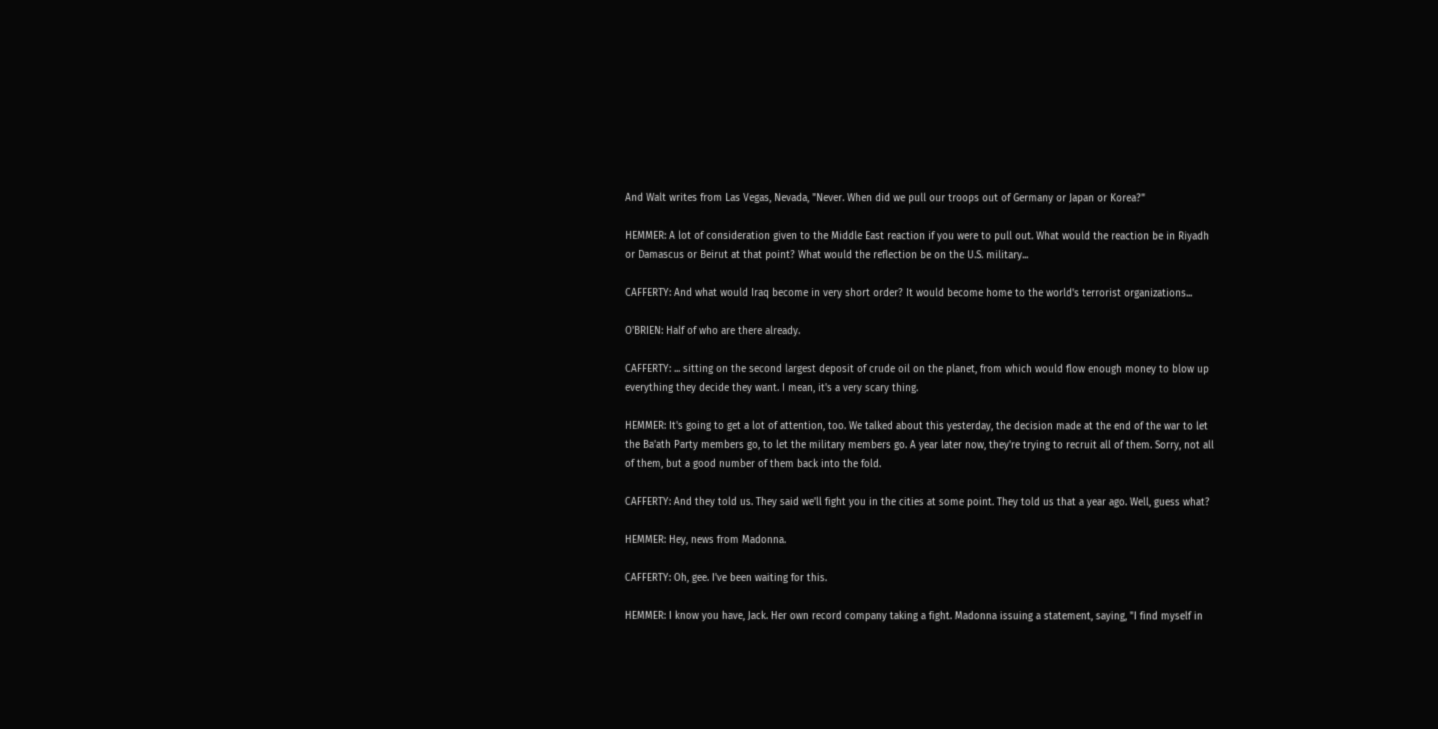And Walt writes from Las Vegas, Nevada, "Never. When did we pull our troops out of Germany or Japan or Korea?"

HEMMER: A lot of consideration given to the Middle East reaction if you were to pull out. What would the reaction be in Riyadh or Damascus or Beirut at that point? What would the reflection be on the U.S. military...

CAFFERTY: And what would Iraq become in very short order? It would become home to the world's terrorist organizations...

O'BRIEN: Half of who are there already.

CAFFERTY: ... sitting on the second largest deposit of crude oil on the planet, from which would flow enough money to blow up everything they decide they want. I mean, it's a very scary thing.

HEMMER: It's going to get a lot of attention, too. We talked about this yesterday, the decision made at the end of the war to let the Ba'ath Party members go, to let the military members go. A year later now, they're trying to recruit all of them. Sorry, not all of them, but a good number of them back into the fold.

CAFFERTY: And they told us. They said we'll fight you in the cities at some point. They told us that a year ago. Well, guess what?

HEMMER: Hey, news from Madonna.

CAFFERTY: Oh, gee. I've been waiting for this.

HEMMER: I know you have, Jack. Her own record company taking a fight. Madonna issuing a statement, saying, "I find myself in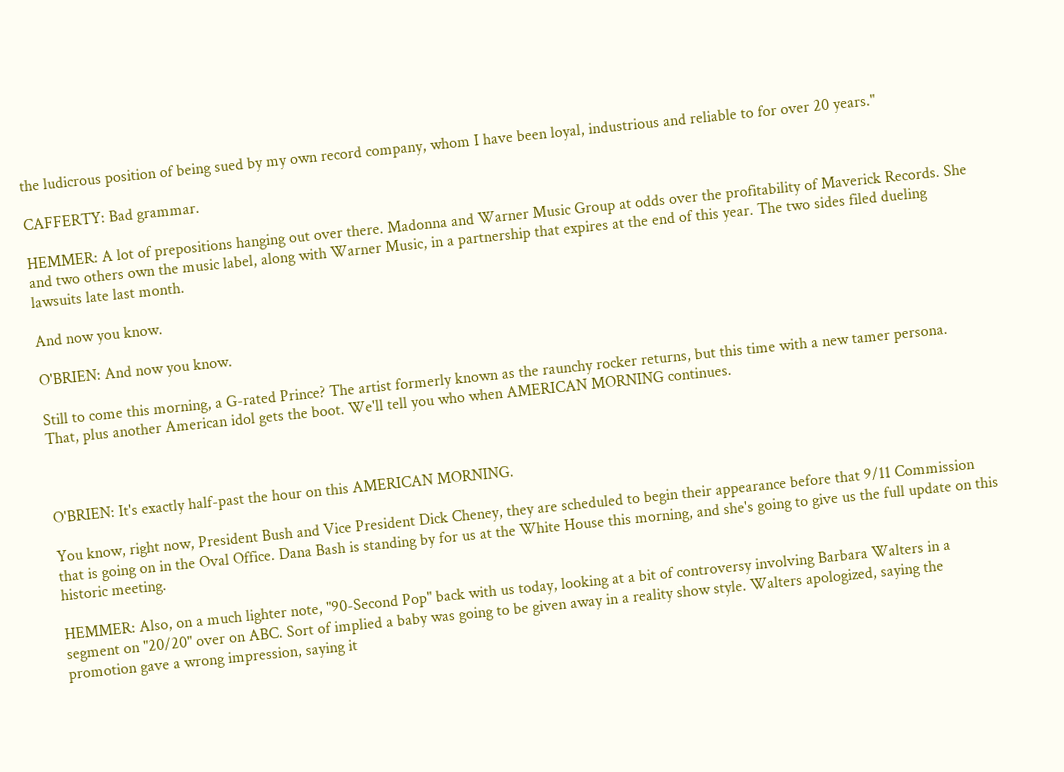the ludicrous position of being sued by my own record company, whom I have been loyal, industrious and reliable to for over 20 years."

CAFFERTY: Bad grammar.

HEMMER: A lot of prepositions hanging out over there. Madonna and Warner Music Group at odds over the profitability of Maverick Records. She and two others own the music label, along with Warner Music, in a partnership that expires at the end of this year. The two sides filed dueling lawsuits late last month.

And now you know.

O'BRIEN: And now you know.

Still to come this morning, a G-rated Prince? The artist formerly known as the raunchy rocker returns, but this time with a new tamer persona. That, plus another American idol gets the boot. We'll tell you who when AMERICAN MORNING continues.



O'BRIEN: It's exactly half-past the hour on this AMERICAN MORNING.

You know, right now, President Bush and Vice President Dick Cheney, they are scheduled to begin their appearance before that 9/11 Commission that is going on in the Oval Office. Dana Bash is standing by for us at the White House this morning, and she's going to give us the full update on this historic meeting.

HEMMER: Also, on a much lighter note, "90-Second Pop" back with us today, looking at a bit of controversy involving Barbara Walters in a segment on "20/20" over on ABC. Sort of implied a baby was going to be given away in a reality show style. Walters apologized, saying the promotion gave a wrong impression, saying it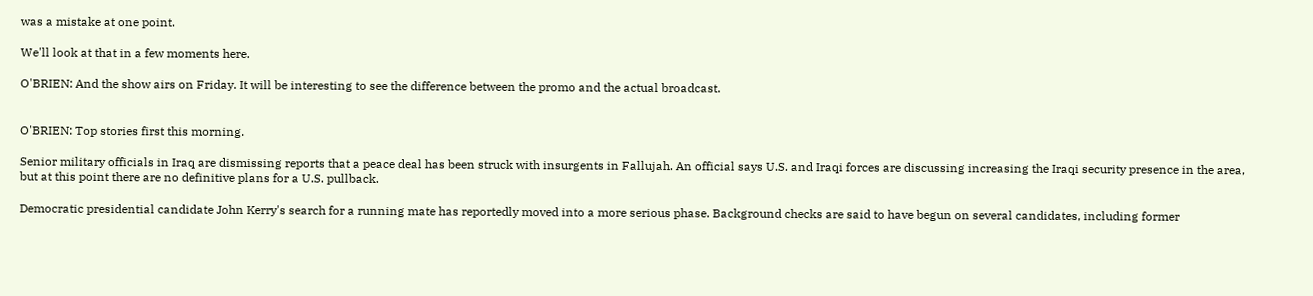was a mistake at one point.

We'll look at that in a few moments here.

O'BRIEN: And the show airs on Friday. It will be interesting to see the difference between the promo and the actual broadcast.


O'BRIEN: Top stories first this morning.

Senior military officials in Iraq are dismissing reports that a peace deal has been struck with insurgents in Fallujah. An official says U.S. and Iraqi forces are discussing increasing the Iraqi security presence in the area, but at this point there are no definitive plans for a U.S. pullback.

Democratic presidential candidate John Kerry's search for a running mate has reportedly moved into a more serious phase. Background checks are said to have begun on several candidates, including former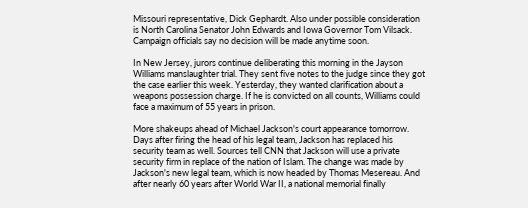Missouri representative, Dick Gephardt. Also under possible consideration is North Carolina Senator John Edwards and Iowa Governor Tom Vilsack. Campaign officials say no decision will be made anytime soon.

In New Jersey, jurors continue deliberating this morning in the Jayson Williams manslaughter trial. They sent five notes to the judge since they got the case earlier this week. Yesterday, they wanted clarification about a weapons possession charge. If he is convicted on all counts, Williams could face a maximum of 55 years in prison.

More shakeups ahead of Michael Jackson's court appearance tomorrow. Days after firing the head of his legal team, Jackson has replaced his security team as well. Sources tell CNN that Jackson will use a private security firm in replace of the nation of Islam. The change was made by Jackson's new legal team, which is now headed by Thomas Mesereau. And after nearly 60 years after World War II, a national memorial finally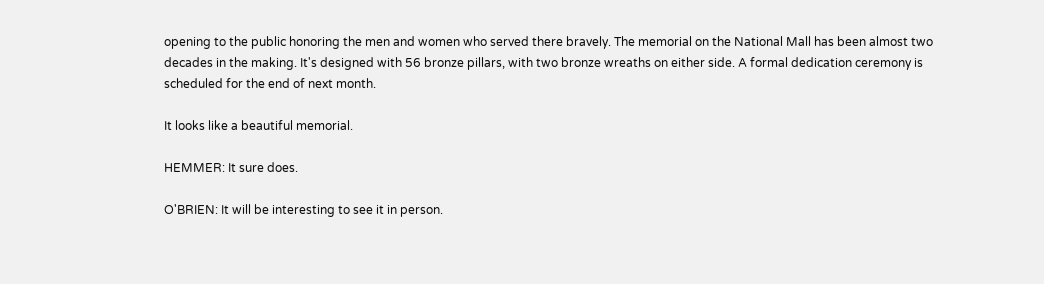opening to the public honoring the men and women who served there bravely. The memorial on the National Mall has been almost two decades in the making. It's designed with 56 bronze pillars, with two bronze wreaths on either side. A formal dedication ceremony is scheduled for the end of next month.

It looks like a beautiful memorial.

HEMMER: It sure does.

O'BRIEN: It will be interesting to see it in person.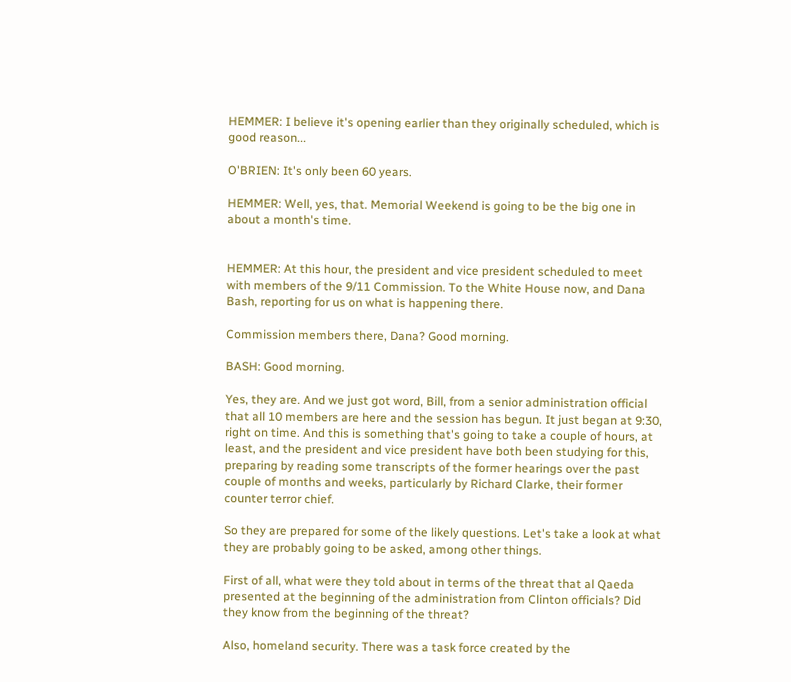HEMMER: I believe it's opening earlier than they originally scheduled, which is good reason...

O'BRIEN: It's only been 60 years.

HEMMER: Well, yes, that. Memorial Weekend is going to be the big one in about a month's time.


HEMMER: At this hour, the president and vice president scheduled to meet with members of the 9/11 Commission. To the White House now, and Dana Bash, reporting for us on what is happening there.

Commission members there, Dana? Good morning.

BASH: Good morning.

Yes, they are. And we just got word, Bill, from a senior administration official that all 10 members are here and the session has begun. It just began at 9:30, right on time. And this is something that's going to take a couple of hours, at least, and the president and vice president have both been studying for this, preparing by reading some transcripts of the former hearings over the past couple of months and weeks, particularly by Richard Clarke, their former counter terror chief.

So they are prepared for some of the likely questions. Let's take a look at what they are probably going to be asked, among other things.

First of all, what were they told about in terms of the threat that al Qaeda presented at the beginning of the administration from Clinton officials? Did they know from the beginning of the threat?

Also, homeland security. There was a task force created by the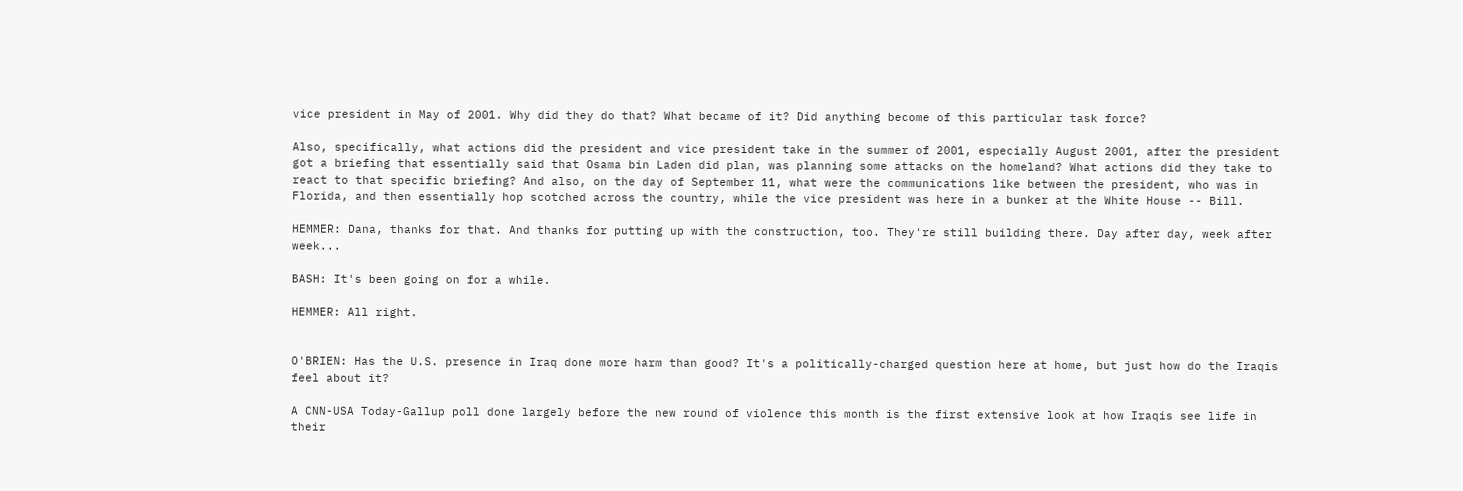vice president in May of 2001. Why did they do that? What became of it? Did anything become of this particular task force?

Also, specifically, what actions did the president and vice president take in the summer of 2001, especially August 2001, after the president got a briefing that essentially said that Osama bin Laden did plan, was planning some attacks on the homeland? What actions did they take to react to that specific briefing? And also, on the day of September 11, what were the communications like between the president, who was in Florida, and then essentially hop scotched across the country, while the vice president was here in a bunker at the White House -- Bill.

HEMMER: Dana, thanks for that. And thanks for putting up with the construction, too. They're still building there. Day after day, week after week...

BASH: It's been going on for a while.

HEMMER: All right.


O'BRIEN: Has the U.S. presence in Iraq done more harm than good? It's a politically-charged question here at home, but just how do the Iraqis feel about it?

A CNN-USA Today-Gallup poll done largely before the new round of violence this month is the first extensive look at how Iraqis see life in their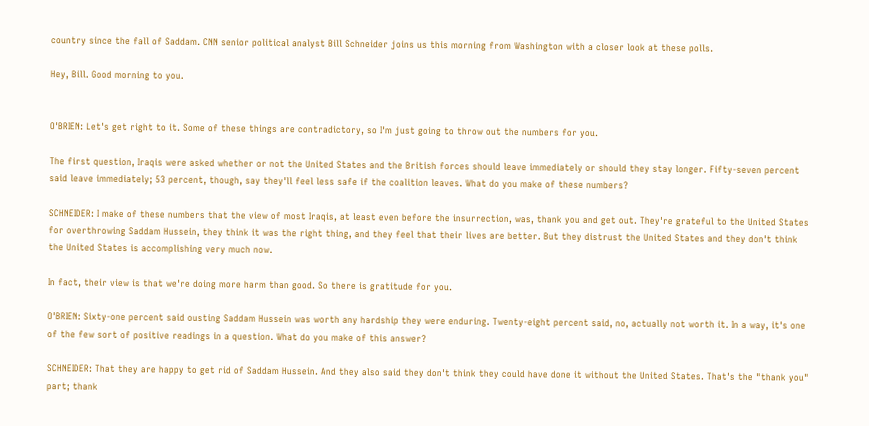country since the fall of Saddam. CNN senior political analyst Bill Schneider joins us this morning from Washington with a closer look at these polls.

Hey, Bill. Good morning to you.


O'BRIEN: Let's get right to it. Some of these things are contradictory, so I'm just going to throw out the numbers for you.

The first question, Iraqis were asked whether or not the United States and the British forces should leave immediately or should they stay longer. Fifty-seven percent said leave immediately; 53 percent, though, say they'll feel less safe if the coalition leaves. What do you make of these numbers?

SCHNEIDER: I make of these numbers that the view of most Iraqis, at least even before the insurrection, was, thank you and get out. They're grateful to the United States for overthrowing Saddam Hussein, they think it was the right thing, and they feel that their lives are better. But they distrust the United States and they don't think the United States is accomplishing very much now.

In fact, their view is that we're doing more harm than good. So there is gratitude for you.

O'BRIEN: Sixty-one percent said ousting Saddam Hussein was worth any hardship they were enduring. Twenty-eight percent said, no, actually not worth it. In a way, it's one of the few sort of positive readings in a question. What do you make of this answer?

SCHNEIDER: That they are happy to get rid of Saddam Hussein. And they also said they don't think they could have done it without the United States. That's the "thank you" part; thank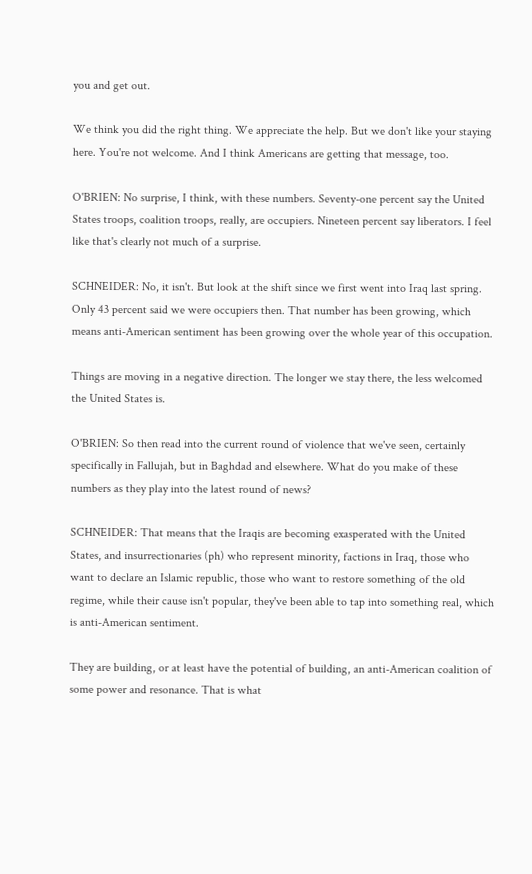you and get out.

We think you did the right thing. We appreciate the help. But we don't like your staying here. You're not welcome. And I think Americans are getting that message, too.

O'BRIEN: No surprise, I think, with these numbers. Seventy-one percent say the United States troops, coalition troops, really, are occupiers. Nineteen percent say liberators. I feel like that's clearly not much of a surprise.

SCHNEIDER: No, it isn't. But look at the shift since we first went into Iraq last spring. Only 43 percent said we were occupiers then. That number has been growing, which means anti-American sentiment has been growing over the whole year of this occupation.

Things are moving in a negative direction. The longer we stay there, the less welcomed the United States is.

O'BRIEN: So then read into the current round of violence that we've seen, certainly specifically in Fallujah, but in Baghdad and elsewhere. What do you make of these numbers as they play into the latest round of news?

SCHNEIDER: That means that the Iraqis are becoming exasperated with the United States, and insurrectionaries (ph) who represent minority, factions in Iraq, those who want to declare an Islamic republic, those who want to restore something of the old regime, while their cause isn't popular, they've been able to tap into something real, which is anti-American sentiment.

They are building, or at least have the potential of building, an anti-American coalition of some power and resonance. That is what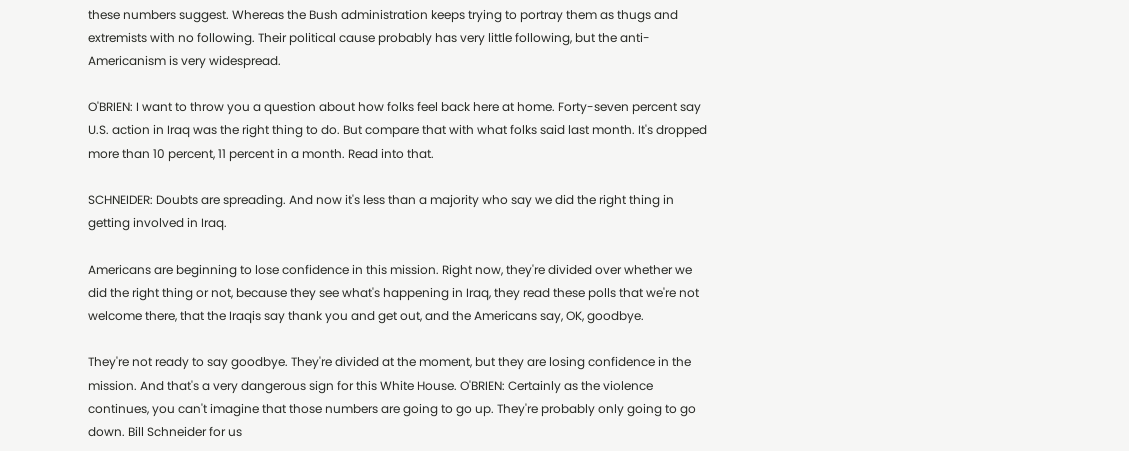these numbers suggest. Whereas the Bush administration keeps trying to portray them as thugs and extremists with no following. Their political cause probably has very little following, but the anti- Americanism is very widespread.

O'BRIEN: I want to throw you a question about how folks feel back here at home. Forty-seven percent say U.S. action in Iraq was the right thing to do. But compare that with what folks said last month. It's dropped more than 10 percent, 11 percent in a month. Read into that.

SCHNEIDER: Doubts are spreading. And now it's less than a majority who say we did the right thing in getting involved in Iraq.

Americans are beginning to lose confidence in this mission. Right now, they're divided over whether we did the right thing or not, because they see what's happening in Iraq, they read these polls that we're not welcome there, that the Iraqis say thank you and get out, and the Americans say, OK, goodbye.

They're not ready to say goodbye. They're divided at the moment, but they are losing confidence in the mission. And that's a very dangerous sign for this White House. O'BRIEN: Certainly as the violence continues, you can't imagine that those numbers are going to go up. They're probably only going to go down. Bill Schneider for us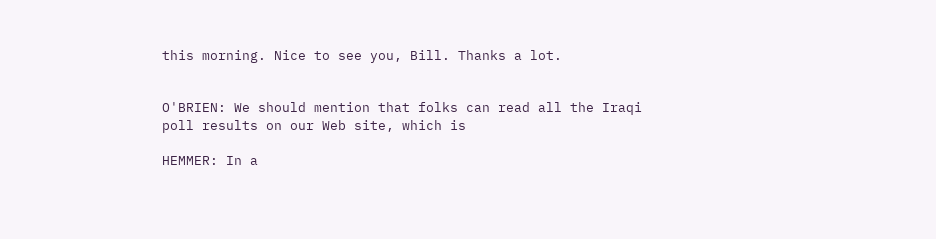this morning. Nice to see you, Bill. Thanks a lot.


O'BRIEN: We should mention that folks can read all the Iraqi poll results on our Web site, which is

HEMMER: In a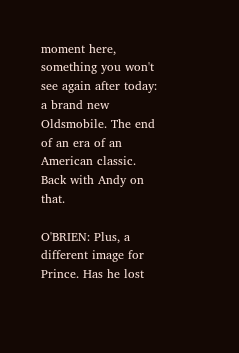moment here, something you won't see again after today: a brand new Oldsmobile. The end of an era of an American classic. Back with Andy on that.

O'BRIEN: Plus, a different image for Prince. Has he lost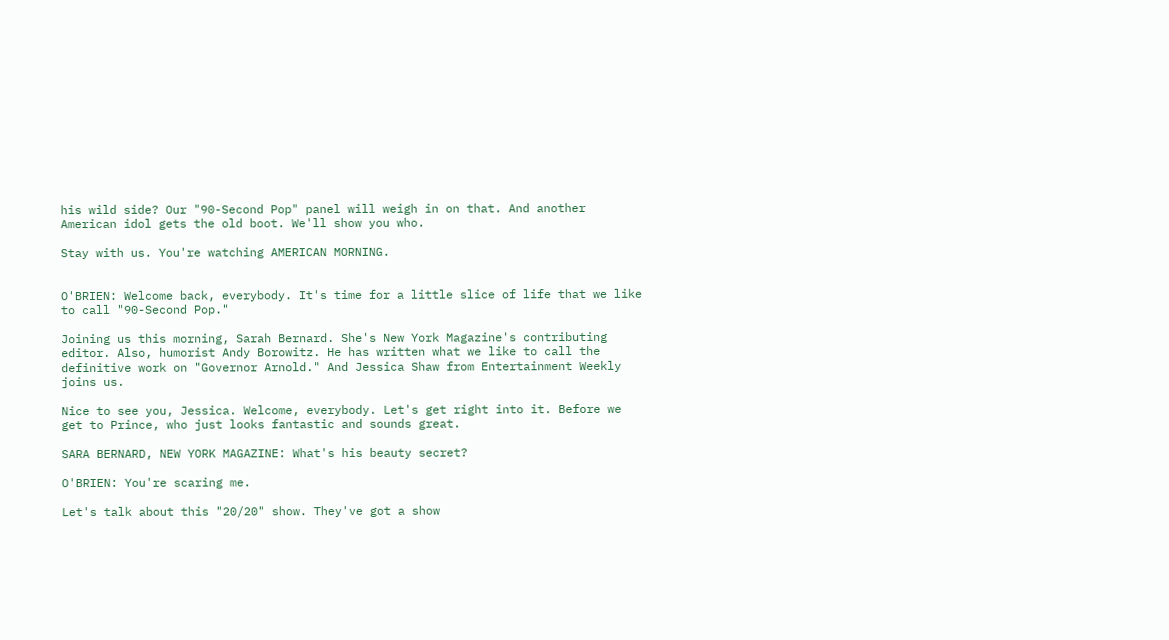his wild side? Our "90-Second Pop" panel will weigh in on that. And another American idol gets the old boot. We'll show you who.

Stay with us. You're watching AMERICAN MORNING.


O'BRIEN: Welcome back, everybody. It's time for a little slice of life that we like to call "90-Second Pop."

Joining us this morning, Sarah Bernard. She's New York Magazine's contributing editor. Also, humorist Andy Borowitz. He has written what we like to call the definitive work on "Governor Arnold." And Jessica Shaw from Entertainment Weekly joins us.

Nice to see you, Jessica. Welcome, everybody. Let's get right into it. Before we get to Prince, who just looks fantastic and sounds great.

SARA BERNARD, NEW YORK MAGAZINE: What's his beauty secret?

O'BRIEN: You're scaring me.

Let's talk about this "20/20" show. They've got a show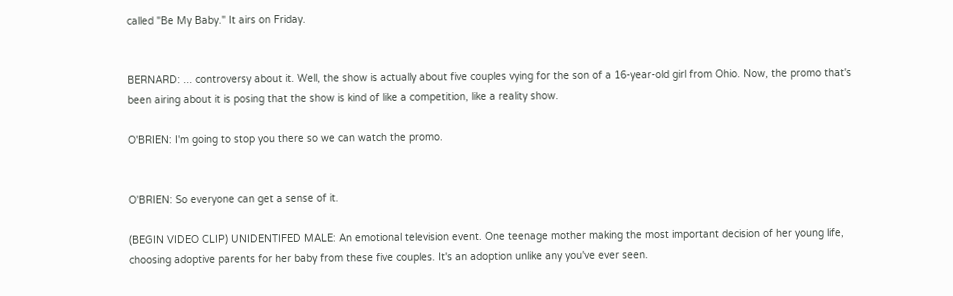called "Be My Baby." It airs on Friday.


BERNARD: ... controversy about it. Well, the show is actually about five couples vying for the son of a 16-year-old girl from Ohio. Now, the promo that's been airing about it is posing that the show is kind of like a competition, like a reality show.

O'BRIEN: I'm going to stop you there so we can watch the promo.


O'BRIEN: So everyone can get a sense of it.

(BEGIN VIDEO CLIP) UNIDENTIFED MALE: An emotional television event. One teenage mother making the most important decision of her young life, choosing adoptive parents for her baby from these five couples. It's an adoption unlike any you've ever seen.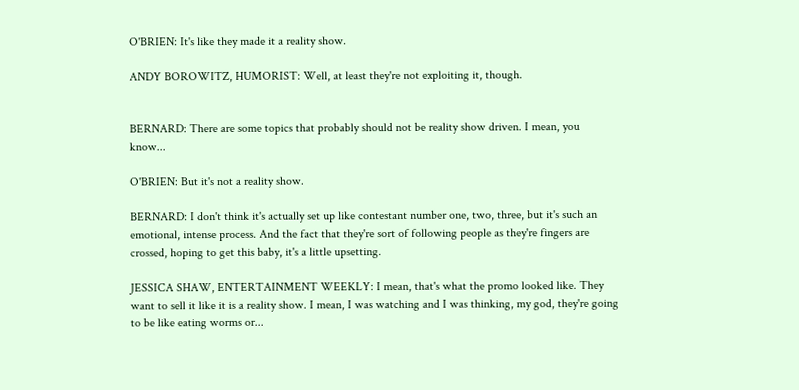O'BRIEN: It's like they made it a reality show.

ANDY BOROWITZ, HUMORIST: Well, at least they're not exploiting it, though.


BERNARD: There are some topics that probably should not be reality show driven. I mean, you know...

O'BRIEN: But it's not a reality show.

BERNARD: I don't think it's actually set up like contestant number one, two, three, but it's such an emotional, intense process. And the fact that they're sort of following people as they're fingers are crossed, hoping to get this baby, it's a little upsetting.

JESSICA SHAW, ENTERTAINMENT WEEKLY: I mean, that's what the promo looked like. They want to sell it like it is a reality show. I mean, I was watching and I was thinking, my god, they're going to be like eating worms or...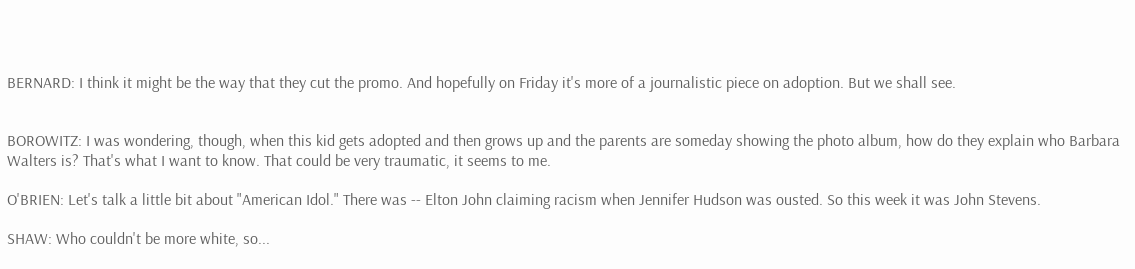BERNARD: I think it might be the way that they cut the promo. And hopefully on Friday it's more of a journalistic piece on adoption. But we shall see.


BOROWITZ: I was wondering, though, when this kid gets adopted and then grows up and the parents are someday showing the photo album, how do they explain who Barbara Walters is? That's what I want to know. That could be very traumatic, it seems to me.

O'BRIEN: Let's talk a little bit about "American Idol." There was -- Elton John claiming racism when Jennifer Hudson was ousted. So this week it was John Stevens.

SHAW: Who couldn't be more white, so...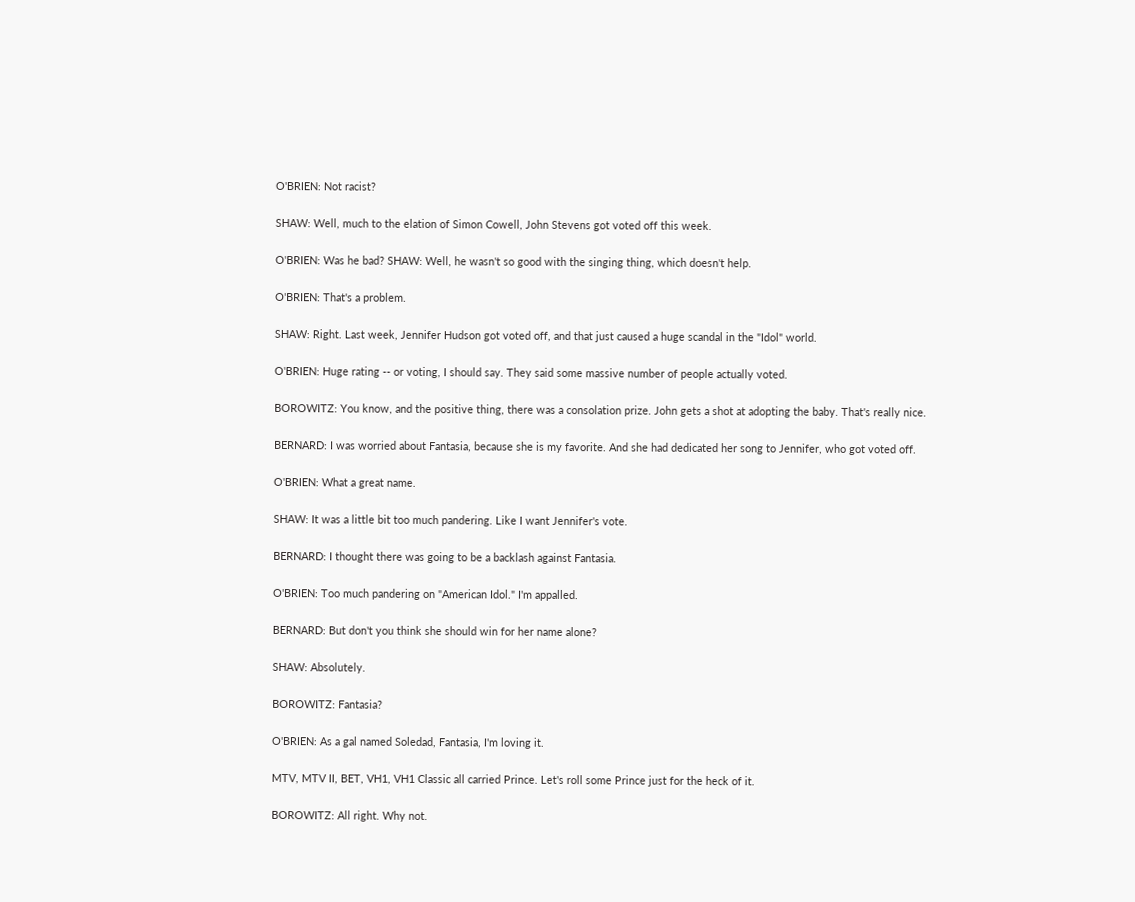O'BRIEN: Not racist?

SHAW: Well, much to the elation of Simon Cowell, John Stevens got voted off this week.

O'BRIEN: Was he bad? SHAW: Well, he wasn't so good with the singing thing, which doesn't help.

O'BRIEN: That's a problem.

SHAW: Right. Last week, Jennifer Hudson got voted off, and that just caused a huge scandal in the "Idol" world.

O'BRIEN: Huge rating -- or voting, I should say. They said some massive number of people actually voted.

BOROWITZ: You know, and the positive thing, there was a consolation prize. John gets a shot at adopting the baby. That's really nice.

BERNARD: I was worried about Fantasia, because she is my favorite. And she had dedicated her song to Jennifer, who got voted off.

O'BRIEN: What a great name.

SHAW: It was a little bit too much pandering. Like I want Jennifer's vote.

BERNARD: I thought there was going to be a backlash against Fantasia.

O'BRIEN: Too much pandering on "American Idol." I'm appalled.

BERNARD: But don't you think she should win for her name alone?

SHAW: Absolutely.

BOROWITZ: Fantasia?

O'BRIEN: As a gal named Soledad, Fantasia, I'm loving it.

MTV, MTV II, BET, VH1, VH1 Classic all carried Prince. Let's roll some Prince just for the heck of it.

BOROWITZ: All right. Why not.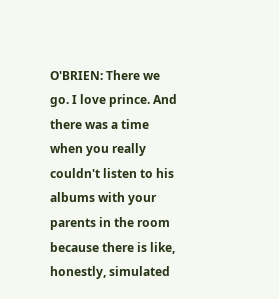O'BRIEN: There we go. I love prince. And there was a time when you really couldn't listen to his albums with your parents in the room because there is like, honestly, simulated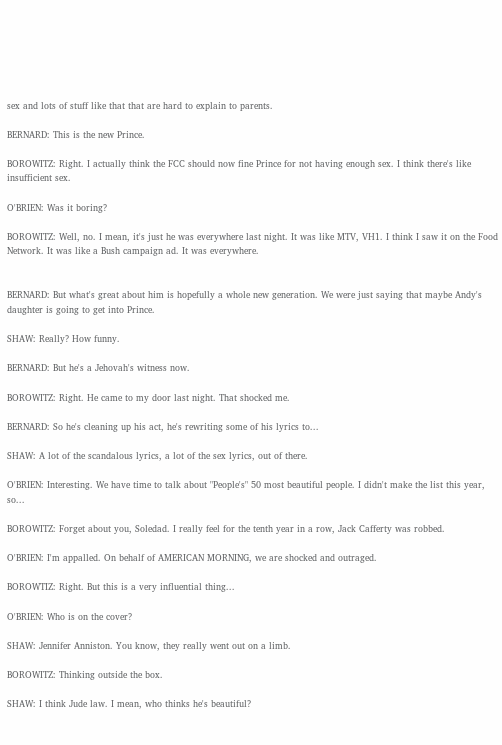sex and lots of stuff like that that are hard to explain to parents.

BERNARD: This is the new Prince.

BOROWITZ: Right. I actually think the FCC should now fine Prince for not having enough sex. I think there's like insufficient sex.

O'BRIEN: Was it boring?

BOROWITZ: Well, no. I mean, it's just he was everywhere last night. It was like MTV, VH1. I think I saw it on the Food Network. It was like a Bush campaign ad. It was everywhere.


BERNARD: But what's great about him is hopefully a whole new generation. We were just saying that maybe Andy's daughter is going to get into Prince.

SHAW: Really? How funny.

BERNARD: But he's a Jehovah's witness now.

BOROWITZ: Right. He came to my door last night. That shocked me.

BERNARD: So he's cleaning up his act, he's rewriting some of his lyrics to...

SHAW: A lot of the scandalous lyrics, a lot of the sex lyrics, out of there.

O'BRIEN: Interesting. We have time to talk about "People's" 50 most beautiful people. I didn't make the list this year, so...

BOROWITZ: Forget about you, Soledad. I really feel for the tenth year in a row, Jack Cafferty was robbed.

O'BRIEN: I'm appalled. On behalf of AMERICAN MORNING, we are shocked and outraged.

BOROWTIZ: Right. But this is a very influential thing...

O'BRIEN: Who is on the cover?

SHAW: Jennifer Anniston. You know, they really went out on a limb.

BOROWITZ: Thinking outside the box.

SHAW: I think Jude law. I mean, who thinks he's beautiful?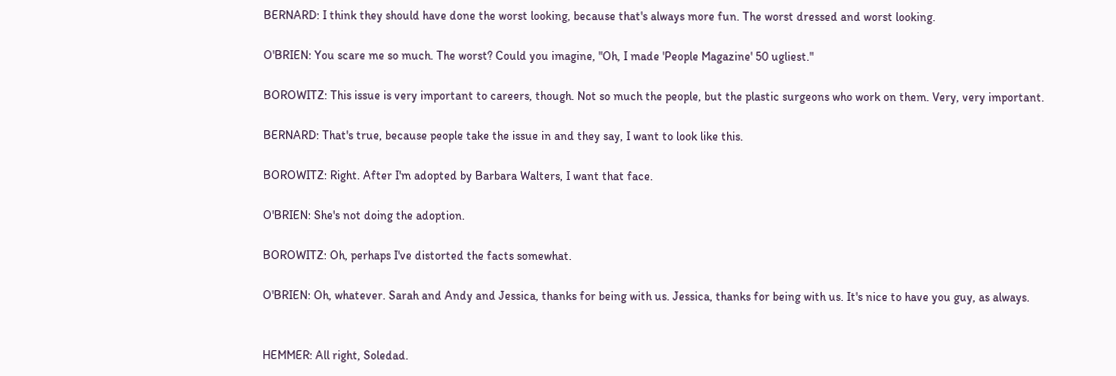BERNARD: I think they should have done the worst looking, because that's always more fun. The worst dressed and worst looking.

O'BRIEN: You scare me so much. The worst? Could you imagine, "Oh, I made 'People Magazine' 50 ugliest."

BOROWITZ: This issue is very important to careers, though. Not so much the people, but the plastic surgeons who work on them. Very, very important.

BERNARD: That's true, because people take the issue in and they say, I want to look like this.

BOROWITZ: Right. After I'm adopted by Barbara Walters, I want that face.

O'BRIEN: She's not doing the adoption.

BOROWITZ: Oh, perhaps I've distorted the facts somewhat.

O'BRIEN: Oh, whatever. Sarah and Andy and Jessica, thanks for being with us. Jessica, thanks for being with us. It's nice to have you guy, as always.


HEMMER: All right, Soledad.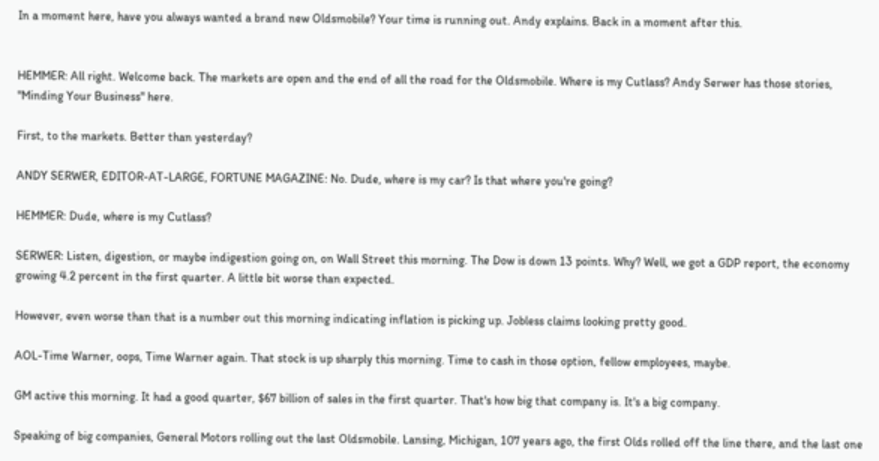In a moment here, have you always wanted a brand new Oldsmobile? Your time is running out. Andy explains. Back in a moment after this.


HEMMER: All right. Welcome back. The markets are open and the end of all the road for the Oldsmobile. Where is my Cutlass? Andy Serwer has those stories, "Minding Your Business" here.

First, to the markets. Better than yesterday?

ANDY SERWER, EDITOR-AT-LARGE, FORTUNE MAGAZINE: No. Dude, where is my car? Is that where you're going?

HEMMER: Dude, where is my Cutlass?

SERWER: Listen, digestion, or maybe indigestion going on, on Wall Street this morning. The Dow is down 13 points. Why? Well, we got a GDP report, the economy growing 4.2 percent in the first quarter. A little bit worse than expected.

However, even worse than that is a number out this morning indicating inflation is picking up. Jobless claims looking pretty good.

AOL-Time Warner, oops, Time Warner again. That stock is up sharply this morning. Time to cash in those option, fellow employees, maybe.

GM active this morning. It had a good quarter, $67 billion of sales in the first quarter. That's how big that company is. It's a big company.

Speaking of big companies, General Motors rolling out the last Oldsmobile. Lansing, Michigan, 107 years ago, the first Olds rolled off the line there, and the last one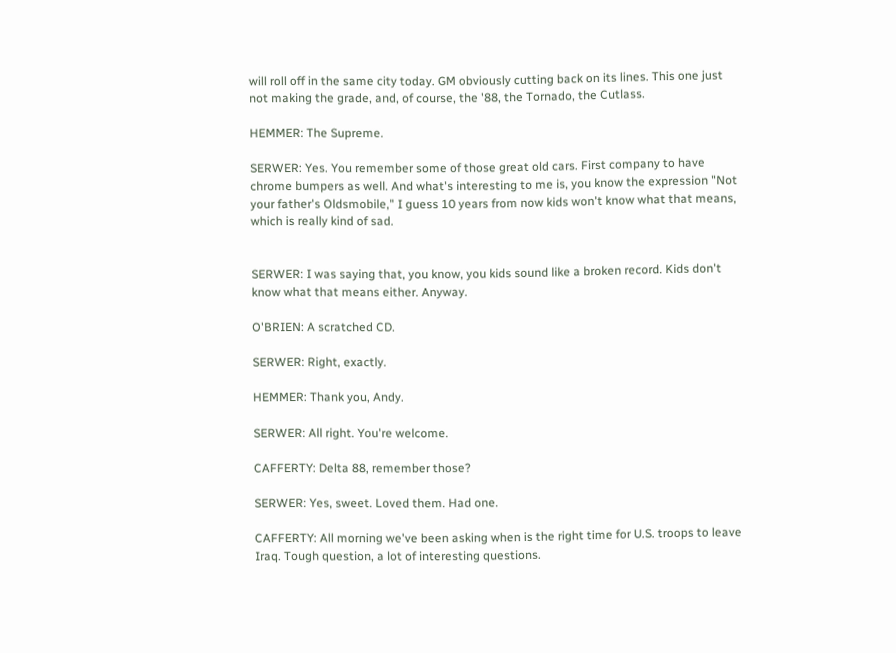will roll off in the same city today. GM obviously cutting back on its lines. This one just not making the grade, and, of course, the '88, the Tornado, the Cutlass.

HEMMER: The Supreme.

SERWER: Yes. You remember some of those great old cars. First company to have chrome bumpers as well. And what's interesting to me is, you know the expression "Not your father's Oldsmobile," I guess 10 years from now kids won't know what that means, which is really kind of sad.


SERWER: I was saying that, you know, you kids sound like a broken record. Kids don't know what that means either. Anyway.

O'BRIEN: A scratched CD.

SERWER: Right, exactly.

HEMMER: Thank you, Andy.

SERWER: All right. You're welcome.

CAFFERTY: Delta 88, remember those?

SERWER: Yes, sweet. Loved them. Had one.

CAFFERTY: All morning we've been asking when is the right time for U.S. troops to leave Iraq. Tough question, a lot of interesting questions.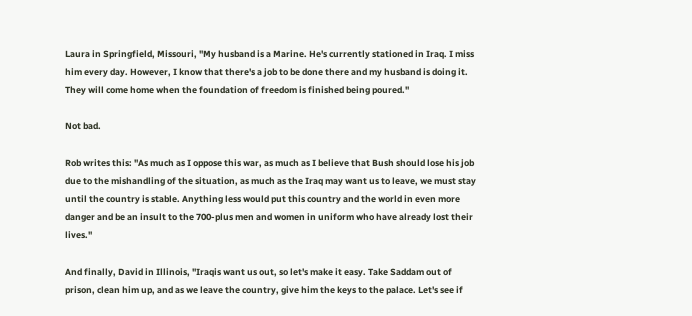Laura in Springfield, Missouri, "My husband is a Marine. He's currently stationed in Iraq. I miss him every day. However, I know that there's a job to be done there and my husband is doing it. They will come home when the foundation of freedom is finished being poured."

Not bad.

Rob writes this: "As much as I oppose this war, as much as I believe that Bush should lose his job due to the mishandling of the situation, as much as the Iraq may want us to leave, we must stay until the country is stable. Anything less would put this country and the world in even more danger and be an insult to the 700-plus men and women in uniform who have already lost their lives."

And finally, David in Illinois, "Iraqis want us out, so let's make it easy. Take Saddam out of prison, clean him up, and as we leave the country, give him the keys to the palace. Let's see if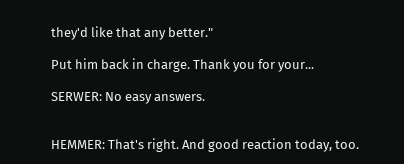they'd like that any better."

Put him back in charge. Thank you for your...

SERWER: No easy answers.


HEMMER: That's right. And good reaction today, too.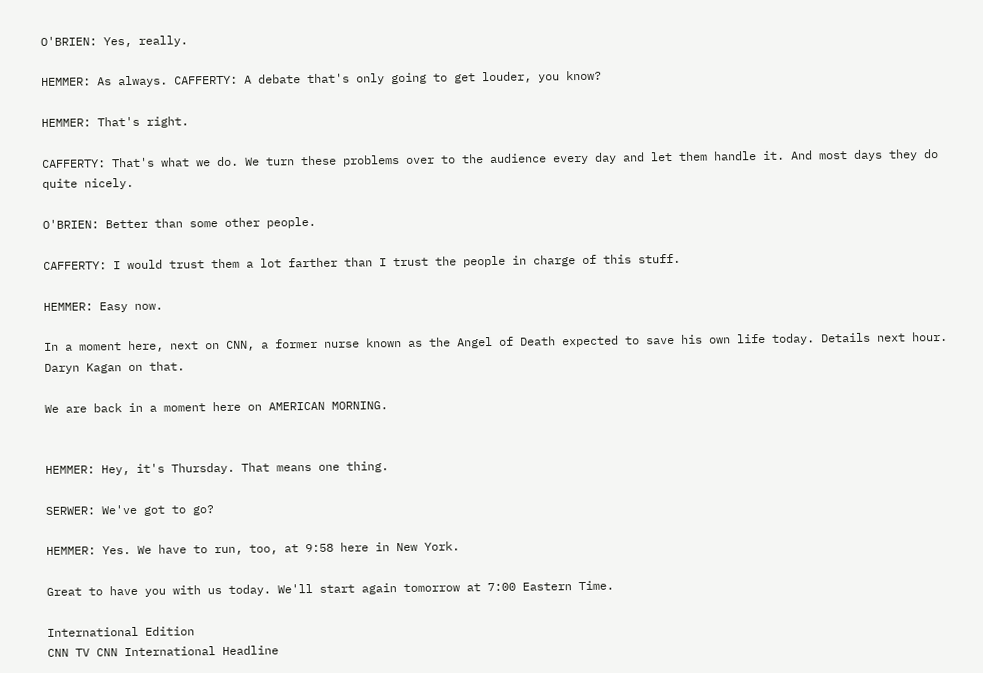O'BRIEN: Yes, really.

HEMMER: As always. CAFFERTY: A debate that's only going to get louder, you know?

HEMMER: That's right.

CAFFERTY: That's what we do. We turn these problems over to the audience every day and let them handle it. And most days they do quite nicely.

O'BRIEN: Better than some other people.

CAFFERTY: I would trust them a lot farther than I trust the people in charge of this stuff.

HEMMER: Easy now.

In a moment here, next on CNN, a former nurse known as the Angel of Death expected to save his own life today. Details next hour. Daryn Kagan on that.

We are back in a moment here on AMERICAN MORNING.


HEMMER: Hey, it's Thursday. That means one thing.

SERWER: We've got to go?

HEMMER: Yes. We have to run, too, at 9:58 here in New York.

Great to have you with us today. We'll start again tomorrow at 7:00 Eastern Time.

International Edition
CNN TV CNN International Headline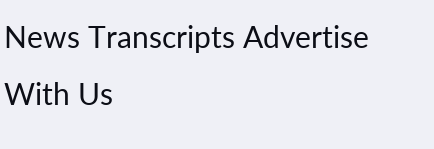News Transcripts Advertise With Us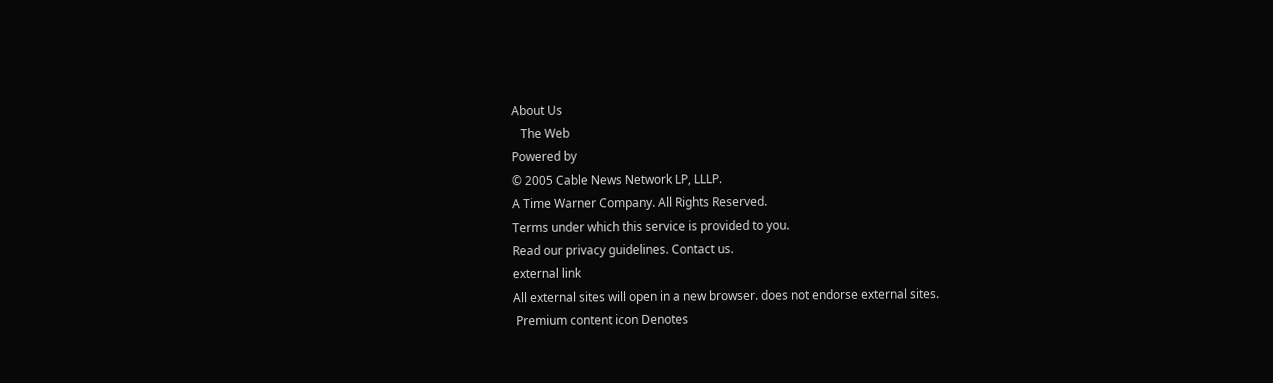About Us
   The Web
Powered by
© 2005 Cable News Network LP, LLLP.
A Time Warner Company. All Rights Reserved.
Terms under which this service is provided to you.
Read our privacy guidelines. Contact us.
external link
All external sites will open in a new browser. does not endorse external sites.
 Premium content icon Denotes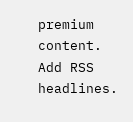premium content.
Add RSS headlines.